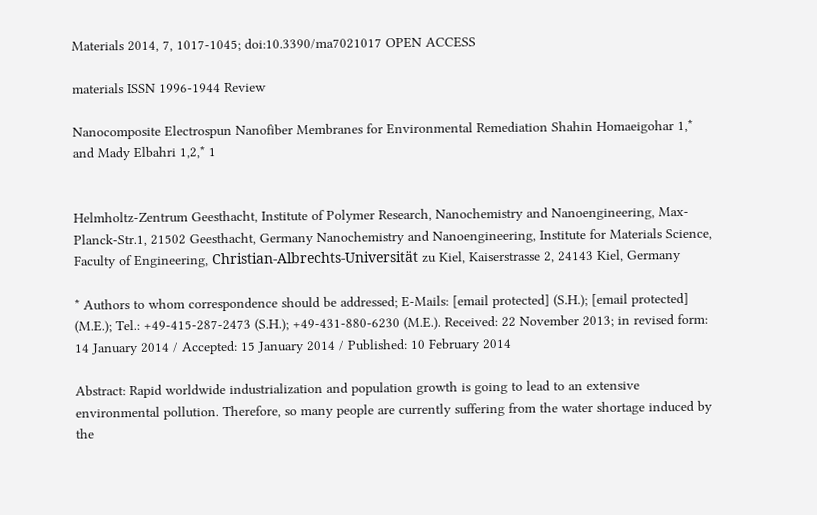Materials 2014, 7, 1017-1045; doi:10.3390/ma7021017 OPEN ACCESS

materials ISSN 1996-1944 Review

Nanocomposite Electrospun Nanofiber Membranes for Environmental Remediation Shahin Homaeigohar 1,* and Mady Elbahri 1,2,* 1


Helmholtz-Zentrum Geesthacht, Institute of Polymer Research, Nanochemistry and Nanoengineering, Max-Planck-Str.1, 21502 Geesthacht, Germany Nanochemistry and Nanoengineering, Institute for Materials Science, Faculty of Engineering, Christian-Albrechts-Universität zu Kiel, Kaiserstrasse 2, 24143 Kiel, Germany

* Authors to whom correspondence should be addressed; E-Mails: [email protected] (S.H.); [email protected] (M.E.); Tel.: +49-415-287-2473 (S.H.); +49-431-880-6230 (M.E.). Received: 22 November 2013; in revised form: 14 January 2014 / Accepted: 15 January 2014 / Published: 10 February 2014

Abstract: Rapid worldwide industrialization and population growth is going to lead to an extensive environmental pollution. Therefore, so many people are currently suffering from the water shortage induced by the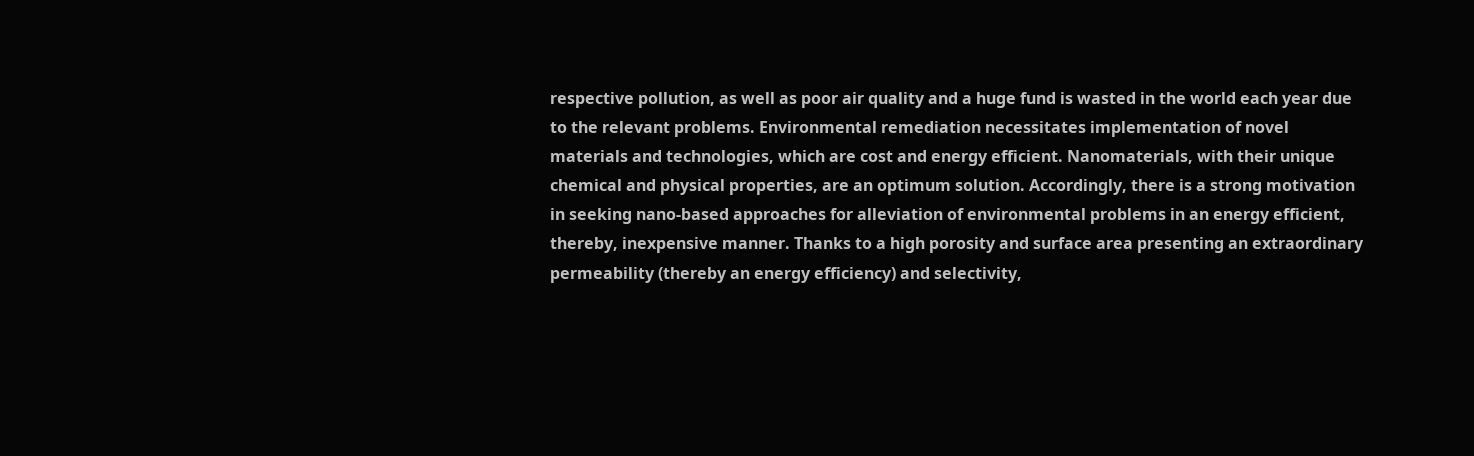respective pollution, as well as poor air quality and a huge fund is wasted in the world each year due to the relevant problems. Environmental remediation necessitates implementation of novel materials and technologies, which are cost and energy efficient. Nanomaterials, with their unique chemical and physical properties, are an optimum solution. Accordingly, there is a strong motivation in seeking nano-based approaches for alleviation of environmental problems in an energy efficient, thereby, inexpensive manner. Thanks to a high porosity and surface area presenting an extraordinary permeability (thereby an energy efficiency) and selectivity,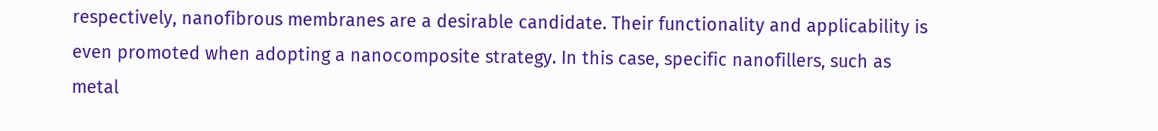respectively, nanofibrous membranes are a desirable candidate. Their functionality and applicability is even promoted when adopting a nanocomposite strategy. In this case, specific nanofillers, such as metal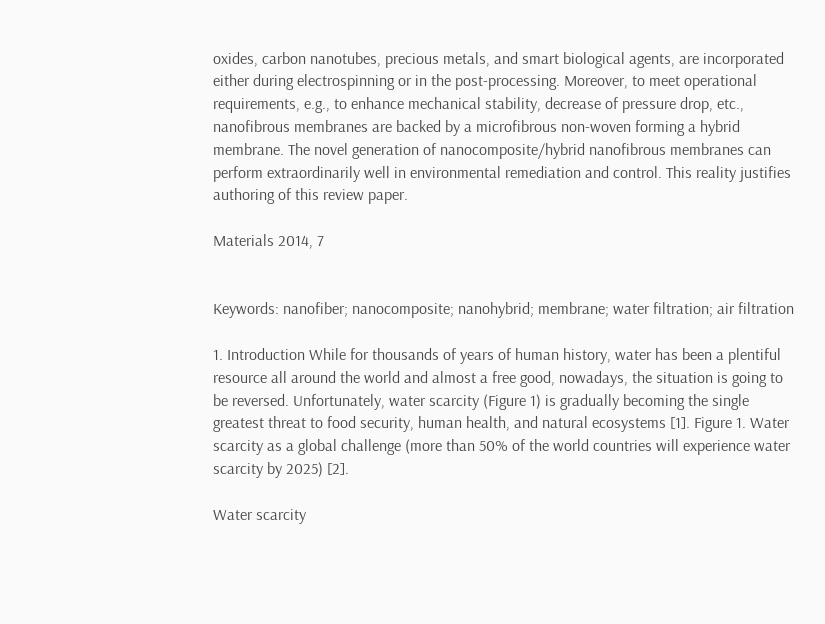oxides, carbon nanotubes, precious metals, and smart biological agents, are incorporated either during electrospinning or in the post-processing. Moreover, to meet operational requirements, e.g., to enhance mechanical stability, decrease of pressure drop, etc., nanofibrous membranes are backed by a microfibrous non-woven forming a hybrid membrane. The novel generation of nanocomposite/hybrid nanofibrous membranes can perform extraordinarily well in environmental remediation and control. This reality justifies authoring of this review paper.

Materials 2014, 7


Keywords: nanofiber; nanocomposite; nanohybrid; membrane; water filtration; air filtration

1. Introduction While for thousands of years of human history, water has been a plentiful resource all around the world and almost a free good, nowadays, the situation is going to be reversed. Unfortunately, water scarcity (Figure 1) is gradually becoming the single greatest threat to food security, human health, and natural ecosystems [1]. Figure 1. Water scarcity as a global challenge (more than 50% of the world countries will experience water scarcity by 2025) [2].

Water scarcity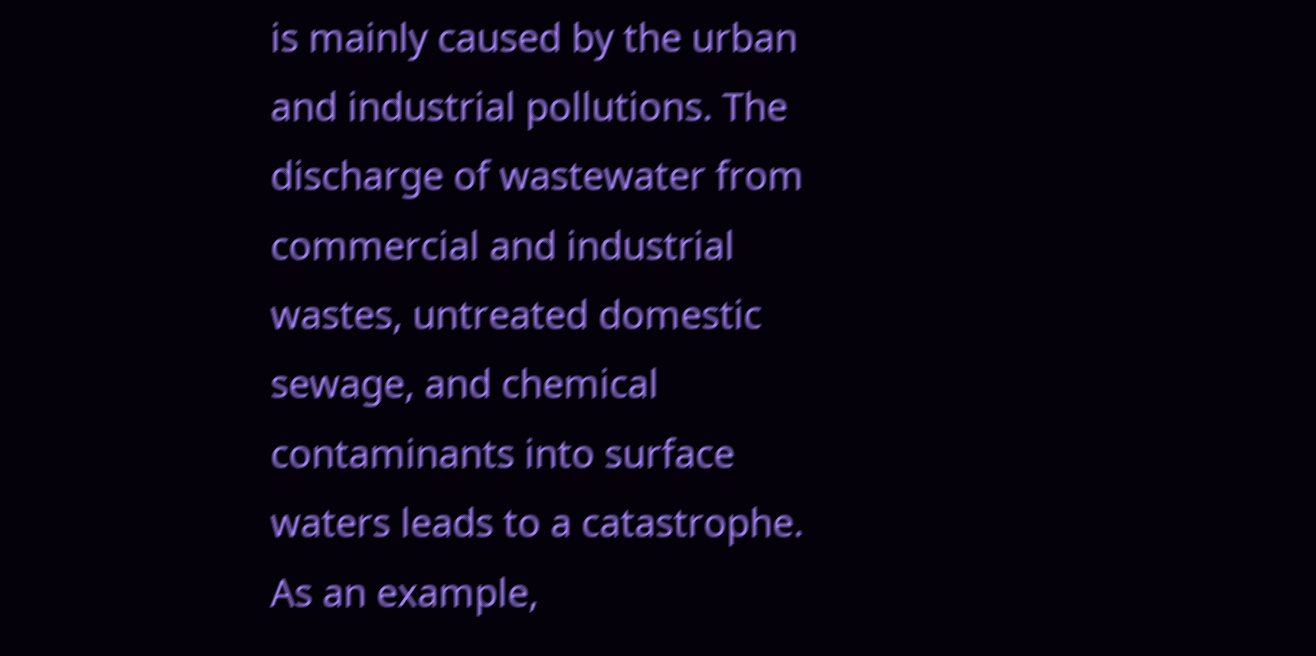is mainly caused by the urban and industrial pollutions. The discharge of wastewater from commercial and industrial wastes, untreated domestic sewage, and chemical contaminants into surface waters leads to a catastrophe. As an example,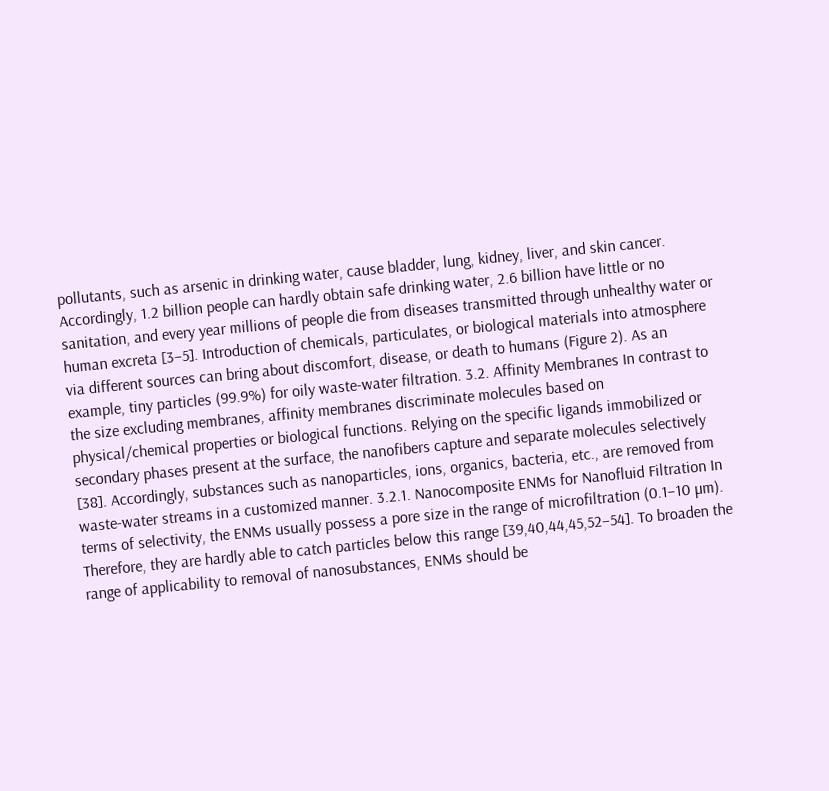pollutants, such as arsenic in drinking water, cause bladder, lung, kidney, liver, and skin cancer. Accordingly, 1.2 billion people can hardly obtain safe drinking water, 2.6 billion have little or no sanitation, and every year millions of people die from diseases transmitted through unhealthy water or human excreta [3–5]. Introduction of chemicals, particulates, or biological materials into atmosphere via different sources can bring about discomfort, disease, or death to humans (Figure 2). As an example, tiny particles (99.9%) for oily waste-water filtration. 3.2. Affinity Membranes In contrast to the size excluding membranes, affinity membranes discriminate molecules based on physical/chemical properties or biological functions. Relying on the specific ligands immobilized or secondary phases present at the surface, the nanofibers capture and separate molecules selectively [38]. Accordingly, substances such as nanoparticles, ions, organics, bacteria, etc., are removed from waste-water streams in a customized manner. 3.2.1. Nanocomposite ENMs for Nanofluid Filtration In terms of selectivity, the ENMs usually possess a pore size in the range of microfiltration (0.1–10 µm). Therefore, they are hardly able to catch particles below this range [39,40,44,45,52–54]. To broaden the range of applicability to removal of nanosubstances, ENMs should be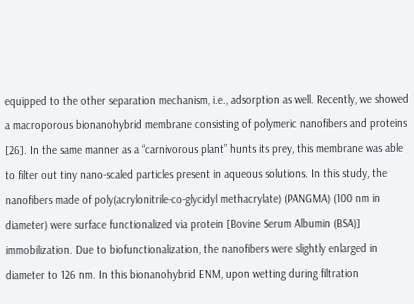equipped to the other separation mechanism, i.e., adsorption as well. Recently, we showed a macroporous bionanohybrid membrane consisting of polymeric nanofibers and proteins [26]. In the same manner as a “carnivorous plant” hunts its prey, this membrane was able to filter out tiny nano-scaled particles present in aqueous solutions. In this study, the nanofibers made of poly(acrylonitrile-co-glycidyl methacrylate) (PANGMA) (100 nm in diameter) were surface functionalized via protein [Bovine Serum Albumin (BSA)] immobilization. Due to biofunctionalization, the nanofibers were slightly enlarged in diameter to 126 nm. In this bionanohybrid ENM, upon wetting during filtration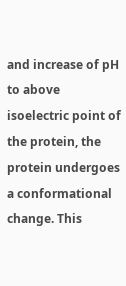and increase of pH to above isoelectric point of the protein, the protein undergoes a conformational change. This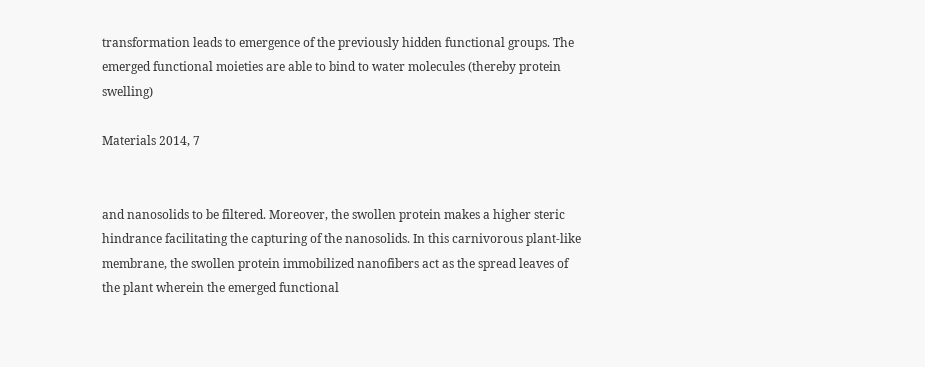transformation leads to emergence of the previously hidden functional groups. The emerged functional moieties are able to bind to water molecules (thereby protein swelling)

Materials 2014, 7


and nanosolids to be filtered. Moreover, the swollen protein makes a higher steric hindrance facilitating the capturing of the nanosolids. In this carnivorous plant-like membrane, the swollen protein immobilized nanofibers act as the spread leaves of the plant wherein the emerged functional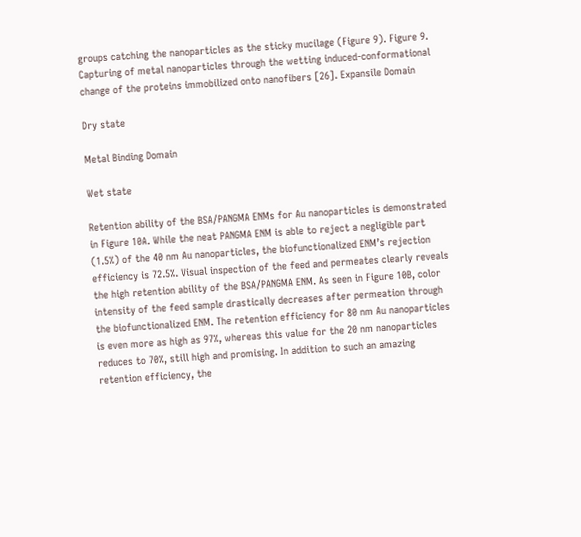groups catching the nanoparticles as the sticky mucilage (Figure 9). Figure 9. Capturing of metal nanoparticles through the wetting induced-conformational change of the proteins immobilized onto nanofibers [26]. Expansile Domain

Dry state

Metal Binding Domain

Wet state

Retention ability of the BSA/PANGMA ENMs for Au nanoparticles is demonstrated in Figure 10A. While the neat PANGMA ENM is able to reject a negligible part (1.5%) of the 40 nm Au nanoparticles, the biofunctionalized ENM’s rejection efficiency is 72.5%. Visual inspection of the feed and permeates clearly reveals the high retention ability of the BSA/PANGMA ENM. As seen in Figure 10B, color intensity of the feed sample drastically decreases after permeation through the biofunctionalized ENM. The retention efficiency for 80 nm Au nanoparticles is even more as high as 97%, whereas this value for the 20 nm nanoparticles reduces to 70%, still high and promising. In addition to such an amazing retention efficiency, the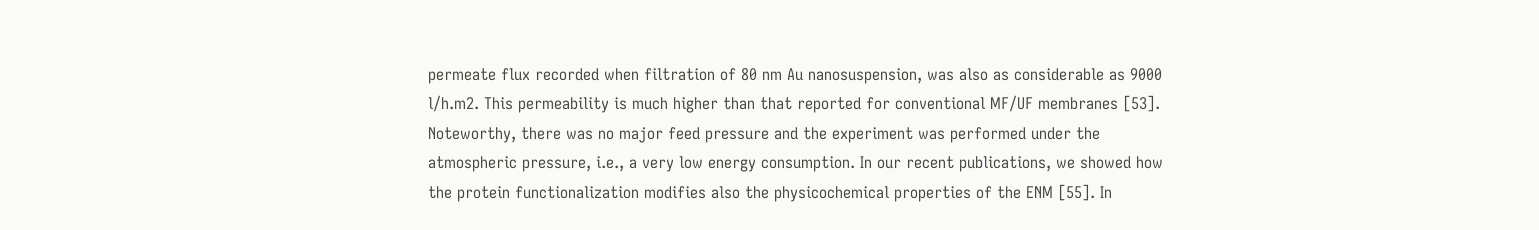permeate flux recorded when filtration of 80 nm Au nanosuspension, was also as considerable as 9000 l/h.m2. This permeability is much higher than that reported for conventional MF/UF membranes [53]. Noteworthy, there was no major feed pressure and the experiment was performed under the atmospheric pressure, i.e., a very low energy consumption. In our recent publications, we showed how the protein functionalization modifies also the physicochemical properties of the ENM [55]. In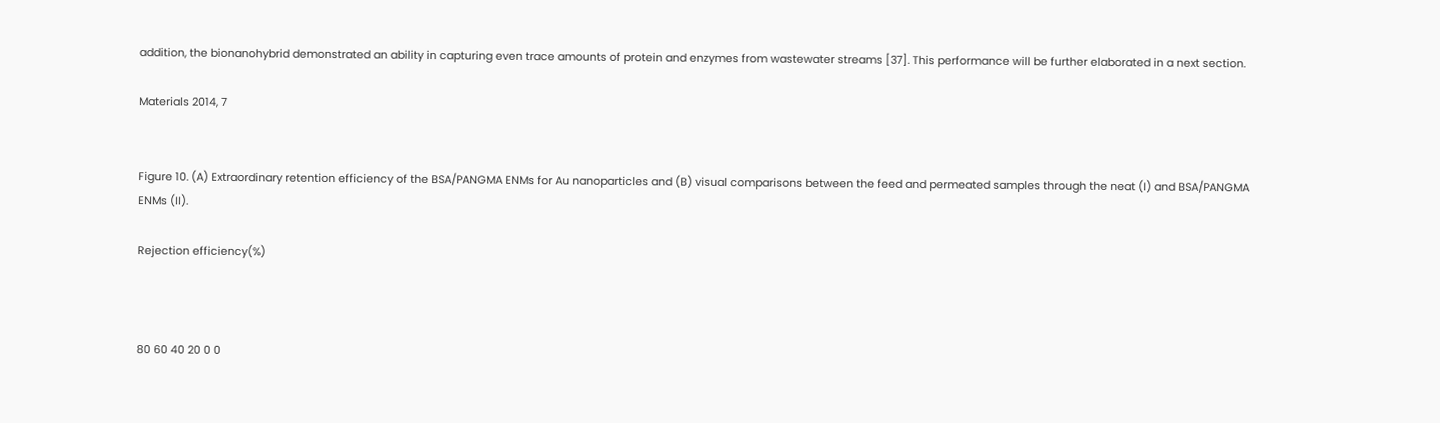addition, the bionanohybrid demonstrated an ability in capturing even trace amounts of protein and enzymes from wastewater streams [37]. This performance will be further elaborated in a next section.

Materials 2014, 7


Figure 10. (A) Extraordinary retention efficiency of the BSA/PANGMA ENMs for Au nanoparticles and (B) visual comparisons between the feed and permeated samples through the neat (I) and BSA/PANGMA ENMs (II).

Rejection efficiency(%)



80 60 40 20 0 0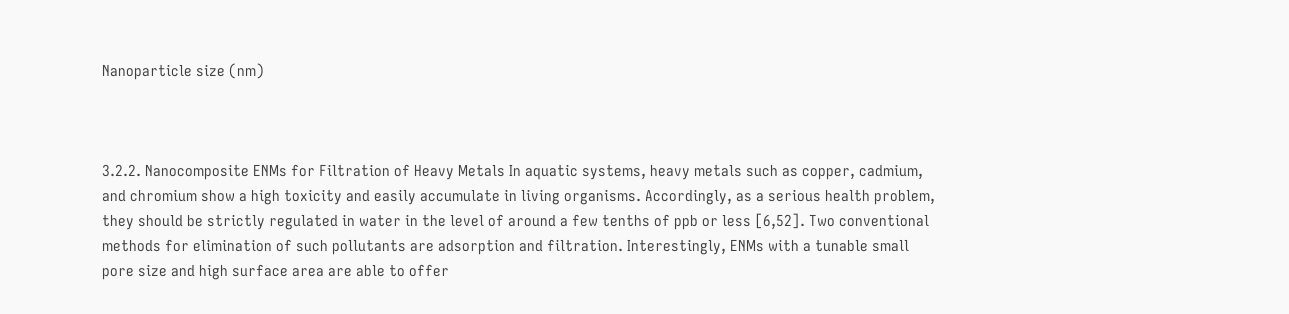Nanoparticle size (nm)



3.2.2. Nanocomposite ENMs for Filtration of Heavy Metals In aquatic systems, heavy metals such as copper, cadmium, and chromium show a high toxicity and easily accumulate in living organisms. Accordingly, as a serious health problem, they should be strictly regulated in water in the level of around a few tenths of ppb or less [6,52]. Two conventional methods for elimination of such pollutants are adsorption and filtration. Interestingly, ENMs with a tunable small pore size and high surface area are able to offer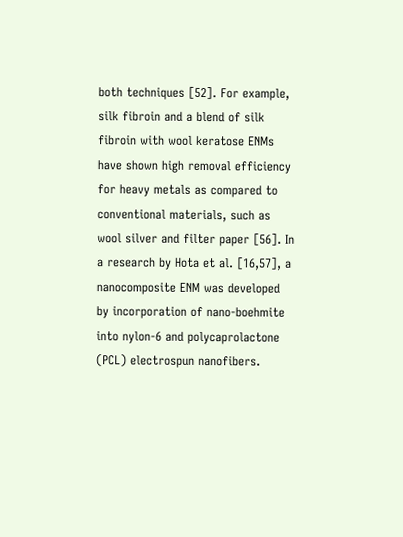both techniques [52]. For example, silk fibroin and a blend of silk fibroin with wool keratose ENMs have shown high removal efficiency for heavy metals as compared to conventional materials, such as wool silver and filter paper [56]. In a research by Hota et al. [16,57], a nanocomposite ENM was developed by incorporation of nano-boehmite into nylon-6 and polycaprolactone (PCL) electrospun nanofibers.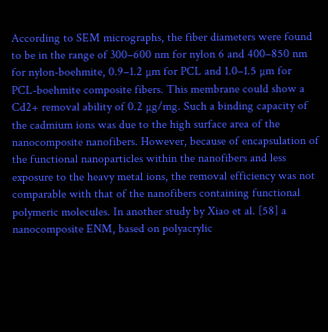According to SEM micrographs, the fiber diameters were found to be in the range of 300–600 nm for nylon 6 and 400–850 nm for nylon-boehmite, 0.9–1.2 µm for PCL and 1.0–1.5 µm for PCL-boehmite composite fibers. This membrane could show a Cd2+ removal ability of 0.2 µg/mg. Such a binding capacity of the cadmium ions was due to the high surface area of the nanocomposite nanofibers. However, because of encapsulation of the functional nanoparticles within the nanofibers and less exposure to the heavy metal ions, the removal efficiency was not comparable with that of the nanofibers containing functional polymeric molecules. In another study by Xiao et al. [58] a nanocomposite ENM, based on polyacrylic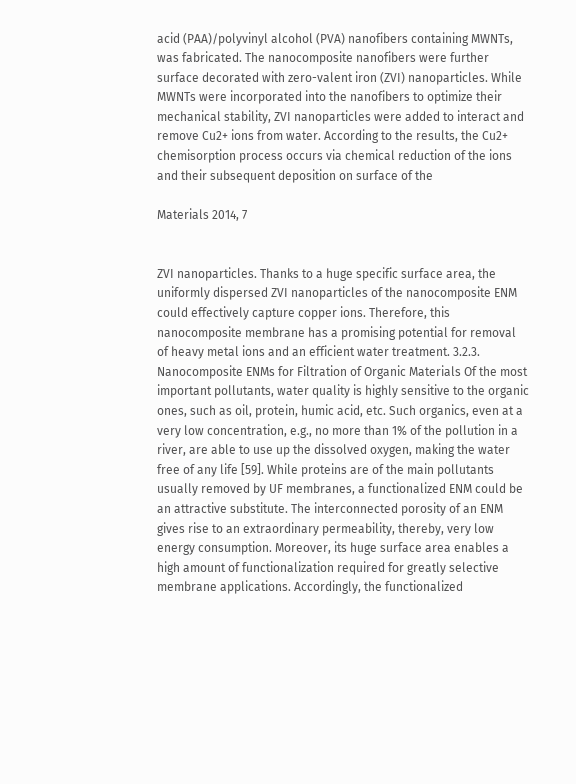acid (PAA)/polyvinyl alcohol (PVA) nanofibers containing MWNTs, was fabricated. The nanocomposite nanofibers were further surface decorated with zero-valent iron (ZVI) nanoparticles. While MWNTs were incorporated into the nanofibers to optimize their mechanical stability, ZVI nanoparticles were added to interact and remove Cu2+ ions from water. According to the results, the Cu2+ chemisorption process occurs via chemical reduction of the ions and their subsequent deposition on surface of the

Materials 2014, 7


ZVI nanoparticles. Thanks to a huge specific surface area, the uniformly dispersed ZVI nanoparticles of the nanocomposite ENM could effectively capture copper ions. Therefore, this nanocomposite membrane has a promising potential for removal of heavy metal ions and an efficient water treatment. 3.2.3. Nanocomposite ENMs for Filtration of Organic Materials Of the most important pollutants, water quality is highly sensitive to the organic ones, such as oil, protein, humic acid, etc. Such organics, even at a very low concentration, e.g., no more than 1% of the pollution in a river, are able to use up the dissolved oxygen, making the water free of any life [59]. While proteins are of the main pollutants usually removed by UF membranes, a functionalized ENM could be an attractive substitute. The interconnected porosity of an ENM gives rise to an extraordinary permeability, thereby, very low energy consumption. Moreover, its huge surface area enables a high amount of functionalization required for greatly selective membrane applications. Accordingly, the functionalized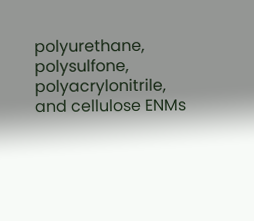polyurethane, polysulfone, polyacrylonitrile, and cellulose ENMs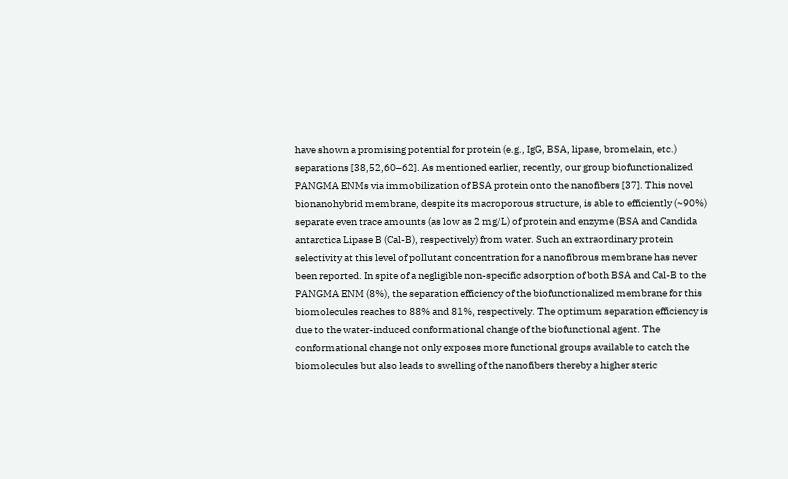have shown a promising potential for protein (e.g., IgG, BSA, lipase, bromelain, etc.) separations [38,52,60–62]. As mentioned earlier, recently, our group biofunctionalized PANGMA ENMs via immobilization of BSA protein onto the nanofibers [37]. This novel bionanohybrid membrane, despite its macroporous structure, is able to efficiently (~90%) separate even trace amounts (as low as 2 mg/L) of protein and enzyme (BSA and Candida antarctica Lipase B (Cal-B), respectively) from water. Such an extraordinary protein selectivity at this level of pollutant concentration for a nanofibrous membrane has never been reported. In spite of a negligible non-specific adsorption of both BSA and Cal-B to the PANGMA ENM (8%), the separation efficiency of the biofunctionalized membrane for this biomolecules reaches to 88% and 81%, respectively. The optimum separation efficiency is due to the water-induced conformational change of the biofunctional agent. The conformational change not only exposes more functional groups available to catch the biomolecules but also leads to swelling of the nanofibers thereby a higher steric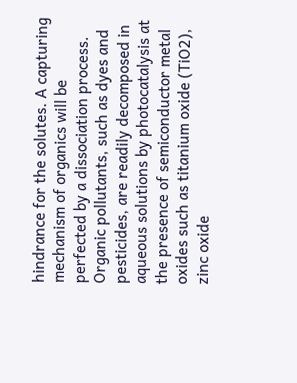hindrance for the solutes. A capturing mechanism of organics will be perfected by a dissociation process. Organic pollutants, such as dyes and pesticides, are readily decomposed in aqueous solutions by photocatalysis at the presence of semiconductor metal oxides such as titanium oxide (TiO2), zinc oxide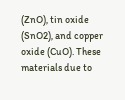(ZnO), tin oxide (SnO2), and copper oxide (CuO). These materials due to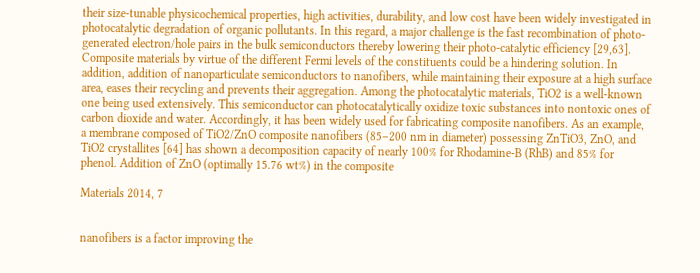their size-tunable physicochemical properties, high activities, durability, and low cost have been widely investigated in photocatalytic degradation of organic pollutants. In this regard, a major challenge is the fast recombination of photo-generated electron/hole pairs in the bulk semiconductors thereby lowering their photo-catalytic efficiency [29,63]. Composite materials by virtue of the different Fermi levels of the constituents could be a hindering solution. In addition, addition of nanoparticulate semiconductors to nanofibers, while maintaining their exposure at a high surface area, eases their recycling and prevents their aggregation. Among the photocatalytic materials, TiO2 is a well-known one being used extensively. This semiconductor can photocatalytically oxidize toxic substances into nontoxic ones of carbon dioxide and water. Accordingly, it has been widely used for fabricating composite nanofibers. As an example, a membrane composed of TiO2/ZnO composite nanofibers (85–200 nm in diameter) possessing ZnTiO3, ZnO, and TiO2 crystallites [64] has shown a decomposition capacity of nearly 100% for Rhodamine-B (RhB) and 85% for phenol. Addition of ZnO (optimally 15.76 wt%) in the composite

Materials 2014, 7


nanofibers is a factor improving the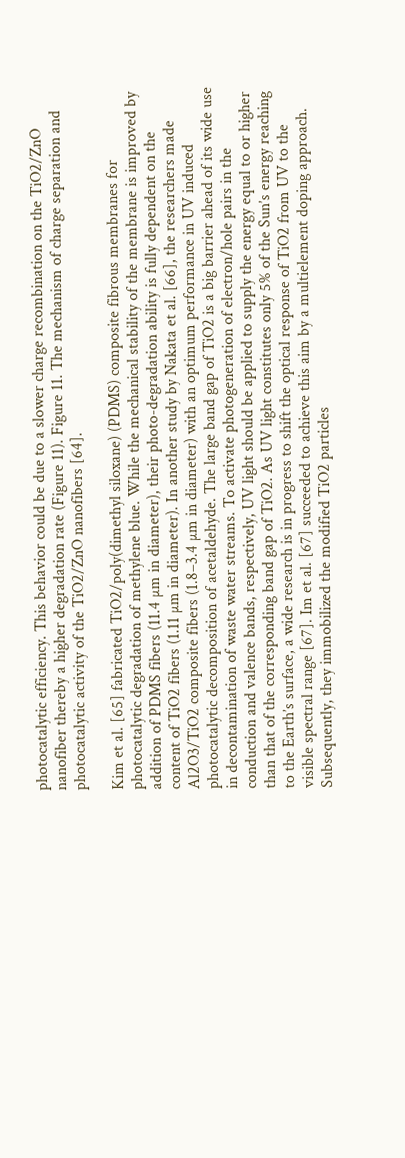photocatalytic efficiency. This behavior could be due to a slower charge recombination on the TiO2/ZnO nanofiber thereby a higher degradation rate (Figure 11). Figure 11. The mechanism of charge separation and photocatalytic activity of the TiO2/ZnO nanofibers [64].

Kim et al. [65] fabricated TiO2/poly(dimethyl siloxane) (PDMS) composite fibrous membranes for photocatalytic degradation of methylene blue. While the mechanical stability of the membrane is improved by addition of PDMS fibers (11.4 µm in diameter), their photo-degradation ability is fully dependent on the content of TiO2 fibers (1.11 µm in diameter). In another study by Nakata et al. [66], the researchers made Al2O3/TiO2 composite fibers (1.8–3.4 µm in diameter) with an optimum performance in UV induced photocatalytic decomposition of acetaldehyde. The large band gap of TiO2 is a big barrier ahead of its wide use in decontamination of waste water streams. To activate photogeneration of electron/hole pairs in the conduction and valence bands, respectively, UV light should be applied to supply the energy equal to or higher than that of the corresponding band gap of TiO2. As UV light constitutes only 5% of the Sun’s energy reaching to the Earth’s surface, a wide research is in progress to shift the optical response of TiO2 from UV to the visible spectral range [67]. Im et al. [67] succeeded to achieve this aim by a multielement doping approach. Subsequently, they immobilized the modified TiO2 particles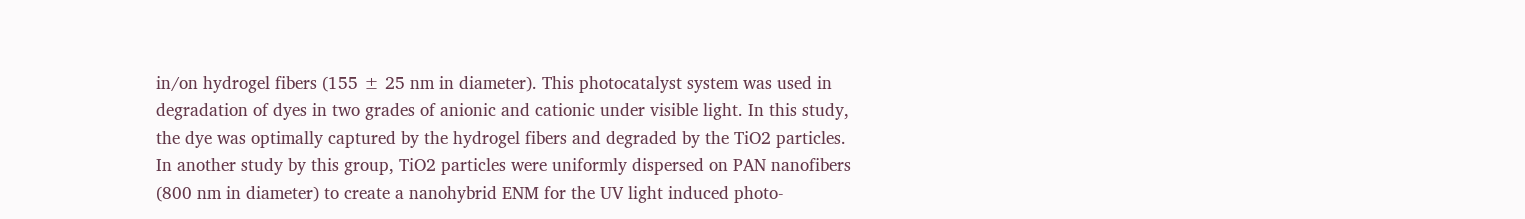in/on hydrogel fibers (155 ± 25 nm in diameter). This photocatalyst system was used in degradation of dyes in two grades of anionic and cationic under visible light. In this study, the dye was optimally captured by the hydrogel fibers and degraded by the TiO2 particles. In another study by this group, TiO2 particles were uniformly dispersed on PAN nanofibers (800 nm in diameter) to create a nanohybrid ENM for the UV light induced photo-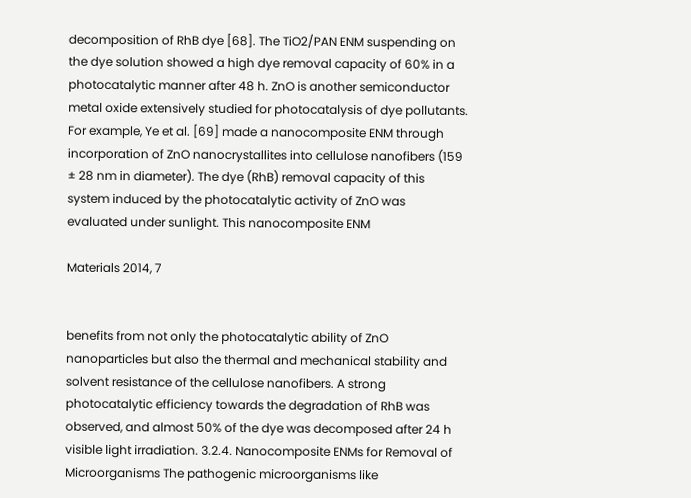decomposition of RhB dye [68]. The TiO2/PAN ENM suspending on the dye solution showed a high dye removal capacity of 60% in a photocatalytic manner after 48 h. ZnO is another semiconductor metal oxide extensively studied for photocatalysis of dye pollutants. For example, Ye et al. [69] made a nanocomposite ENM through incorporation of ZnO nanocrystallites into cellulose nanofibers (159 ± 28 nm in diameter). The dye (RhB) removal capacity of this system induced by the photocatalytic activity of ZnO was evaluated under sunlight. This nanocomposite ENM

Materials 2014, 7


benefits from not only the photocatalytic ability of ZnO nanoparticles but also the thermal and mechanical stability and solvent resistance of the cellulose nanofibers. A strong photocatalytic efficiency towards the degradation of RhB was observed, and almost 50% of the dye was decomposed after 24 h visible light irradiation. 3.2.4. Nanocomposite ENMs for Removal of Microorganisms The pathogenic microorganisms like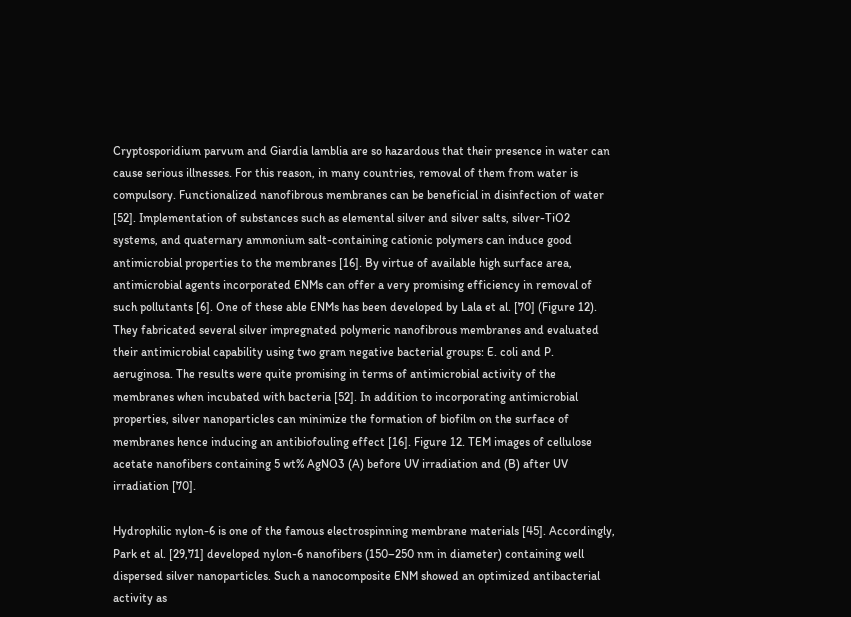Cryptosporidium parvum and Giardia lamblia are so hazardous that their presence in water can cause serious illnesses. For this reason, in many countries, removal of them from water is compulsory. Functionalized nanofibrous membranes can be beneficial in disinfection of water [52]. Implementation of substances such as elemental silver and silver salts, silver-TiO2 systems, and quaternary ammonium salt-containing cationic polymers can induce good antimicrobial properties to the membranes [16]. By virtue of available high surface area, antimicrobial agents incorporated ENMs can offer a very promising efficiency in removal of such pollutants [6]. One of these able ENMs has been developed by Lala et al. [70] (Figure 12). They fabricated several silver impregnated polymeric nanofibrous membranes and evaluated their antimicrobial capability using two gram negative bacterial groups: E. coli and P. aeruginosa. The results were quite promising in terms of antimicrobial activity of the membranes when incubated with bacteria [52]. In addition to incorporating antimicrobial properties, silver nanoparticles can minimize the formation of biofilm on the surface of membranes hence inducing an antibiofouling effect [16]. Figure 12. TEM images of cellulose acetate nanofibers containing 5 wt% AgNO3 (A) before UV irradiation and (B) after UV irradiation [70].

Hydrophilic nylon-6 is one of the famous electrospinning membrane materials [45]. Accordingly, Park et al. [29,71] developed nylon-6 nanofibers (150–250 nm in diameter) containing well dispersed silver nanoparticles. Such a nanocomposite ENM showed an optimized antibacterial activity as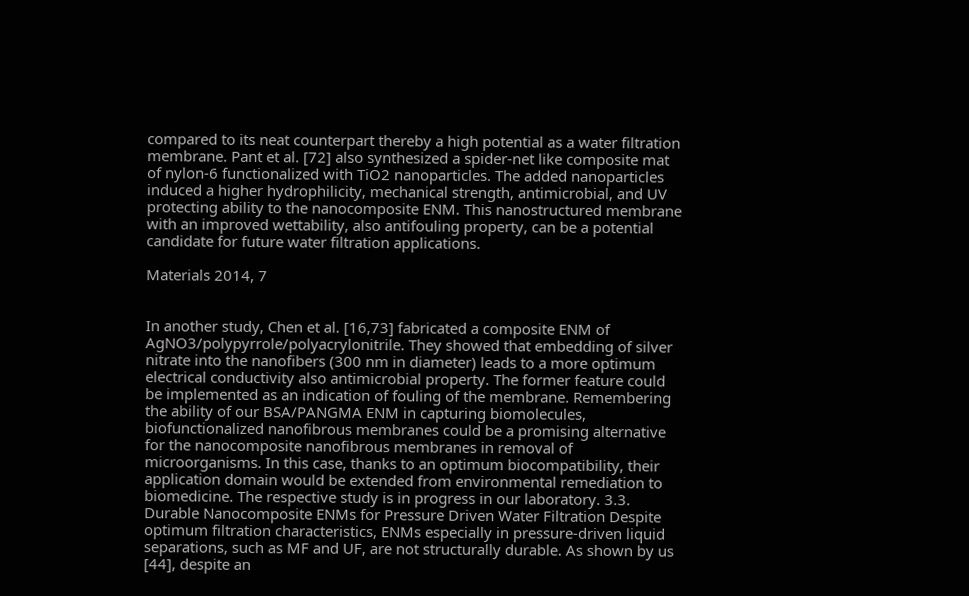compared to its neat counterpart thereby a high potential as a water filtration membrane. Pant et al. [72] also synthesized a spider-net like composite mat of nylon-6 functionalized with TiO2 nanoparticles. The added nanoparticles induced a higher hydrophilicity, mechanical strength, antimicrobial, and UV protecting ability to the nanocomposite ENM. This nanostructured membrane with an improved wettability, also antifouling property, can be a potential candidate for future water filtration applications.

Materials 2014, 7


In another study, Chen et al. [16,73] fabricated a composite ENM of AgNO3/polypyrrole/polyacrylonitrile. They showed that embedding of silver nitrate into the nanofibers (300 nm in diameter) leads to a more optimum electrical conductivity also antimicrobial property. The former feature could be implemented as an indication of fouling of the membrane. Remembering the ability of our BSA/PANGMA ENM in capturing biomolecules, biofunctionalized nanofibrous membranes could be a promising alternative for the nanocomposite nanofibrous membranes in removal of microorganisms. In this case, thanks to an optimum biocompatibility, their application domain would be extended from environmental remediation to biomedicine. The respective study is in progress in our laboratory. 3.3. Durable Nanocomposite ENMs for Pressure Driven Water Filtration Despite optimum filtration characteristics, ENMs especially in pressure-driven liquid separations, such as MF and UF, are not structurally durable. As shown by us [44], despite an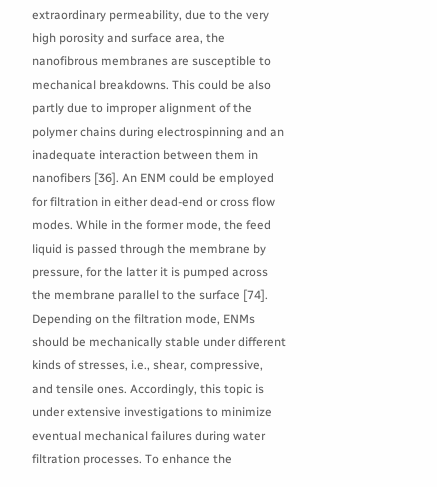extraordinary permeability, due to the very high porosity and surface area, the nanofibrous membranes are susceptible to mechanical breakdowns. This could be also partly due to improper alignment of the polymer chains during electrospinning and an inadequate interaction between them in nanofibers [36]. An ENM could be employed for filtration in either dead-end or cross flow modes. While in the former mode, the feed liquid is passed through the membrane by pressure, for the latter it is pumped across the membrane parallel to the surface [74]. Depending on the filtration mode, ENMs should be mechanically stable under different kinds of stresses, i.e., shear, compressive, and tensile ones. Accordingly, this topic is under extensive investigations to minimize eventual mechanical failures during water filtration processes. To enhance the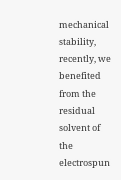mechanical stability, recently, we benefited from the residual solvent of the electrospun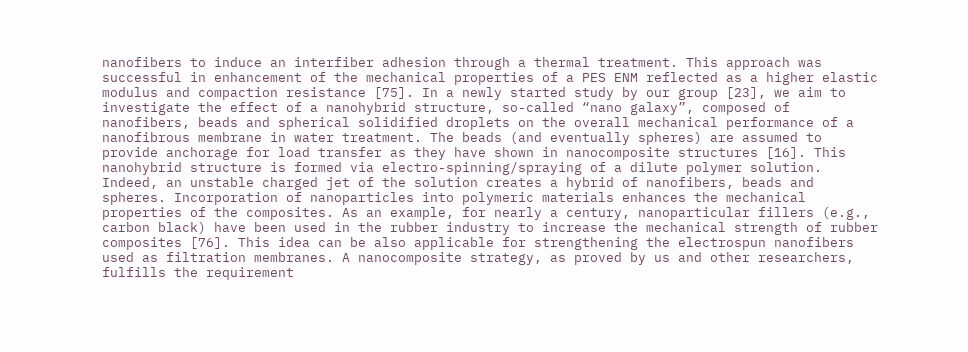nanofibers to induce an interfiber adhesion through a thermal treatment. This approach was successful in enhancement of the mechanical properties of a PES ENM reflected as a higher elastic modulus and compaction resistance [75]. In a newly started study by our group [23], we aim to investigate the effect of a nanohybrid structure, so-called “nano galaxy”, composed of nanofibers, beads and spherical solidified droplets on the overall mechanical performance of a nanofibrous membrane in water treatment. The beads (and eventually spheres) are assumed to provide anchorage for load transfer as they have shown in nanocomposite structures [16]. This nanohybrid structure is formed via electro-spinning/spraying of a dilute polymer solution. Indeed, an unstable charged jet of the solution creates a hybrid of nanofibers, beads and spheres. Incorporation of nanoparticles into polymeric materials enhances the mechanical properties of the composites. As an example, for nearly a century, nanoparticular fillers (e.g., carbon black) have been used in the rubber industry to increase the mechanical strength of rubber composites [76]. This idea can be also applicable for strengthening the electrospun nanofibers used as filtration membranes. A nanocomposite strategy, as proved by us and other researchers, fulfills the requirement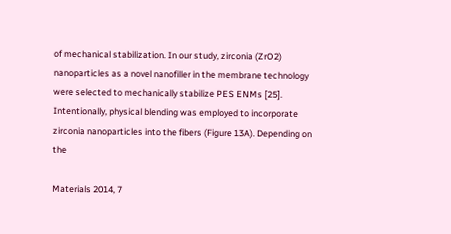of mechanical stabilization. In our study, zirconia (ZrO2) nanoparticles as a novel nanofiller in the membrane technology were selected to mechanically stabilize PES ENMs [25]. Intentionally, physical blending was employed to incorporate zirconia nanoparticles into the fibers (Figure 13A). Depending on the

Materials 2014, 7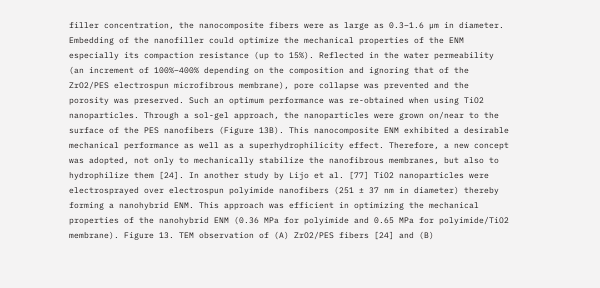filler concentration, the nanocomposite fibers were as large as 0.3–1.6 µm in diameter. Embedding of the nanofiller could optimize the mechanical properties of the ENM especially its compaction resistance (up to 15%). Reflected in the water permeability (an increment of 100%–400% depending on the composition and ignoring that of the ZrO2/PES electrospun microfibrous membrane), pore collapse was prevented and the porosity was preserved. Such an optimum performance was re-obtained when using TiO2 nanoparticles. Through a sol-gel approach, the nanoparticles were grown on/near to the surface of the PES nanofibers (Figure 13B). This nanocomposite ENM exhibited a desirable mechanical performance as well as a superhydrophilicity effect. Therefore, a new concept was adopted, not only to mechanically stabilize the nanofibrous membranes, but also to hydrophilize them [24]. In another study by Lijo et al. [77] TiO2 nanoparticles were electrosprayed over electrospun polyimide nanofibers (251 ± 37 nm in diameter) thereby forming a nanohybrid ENM. This approach was efficient in optimizing the mechanical properties of the nanohybrid ENM (0.36 MPa for polyimide and 0.65 MPa for polyimide/TiO2 membrane). Figure 13. TEM observation of (A) ZrO2/PES fibers [24] and (B)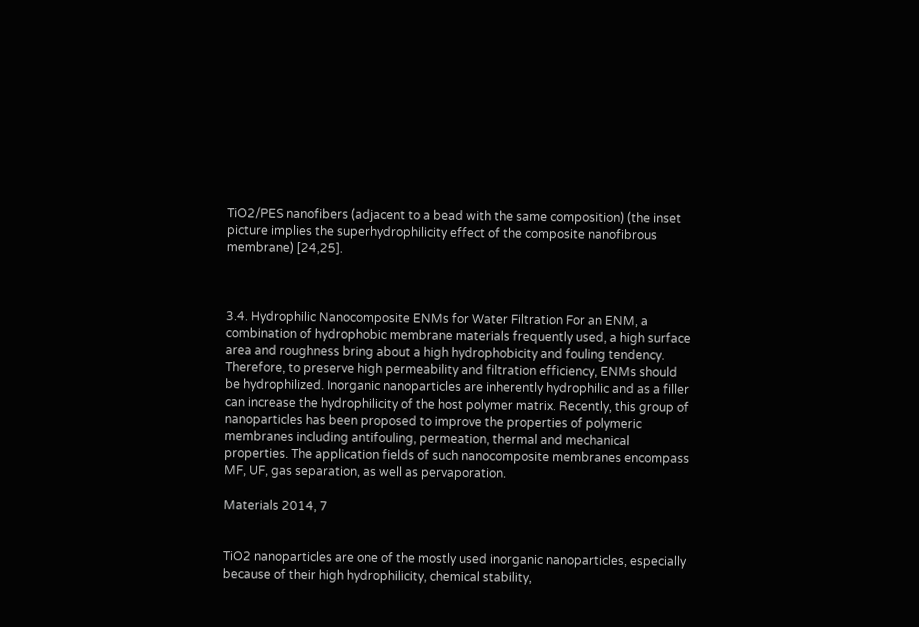TiO2/PES nanofibers (adjacent to a bead with the same composition) (the inset picture implies the superhydrophilicity effect of the composite nanofibrous membrane) [24,25].



3.4. Hydrophilic Nanocomposite ENMs for Water Filtration For an ENM, a combination of hydrophobic membrane materials frequently used, a high surface area and roughness bring about a high hydrophobicity and fouling tendency. Therefore, to preserve high permeability and filtration efficiency, ENMs should be hydrophilized. Inorganic nanoparticles are inherently hydrophilic and as a filler can increase the hydrophilicity of the host polymer matrix. Recently, this group of nanoparticles has been proposed to improve the properties of polymeric membranes including antifouling, permeation, thermal and mechanical properties. The application fields of such nanocomposite membranes encompass MF, UF, gas separation, as well as pervaporation.

Materials 2014, 7


TiO2 nanoparticles are one of the mostly used inorganic nanoparticles, especially because of their high hydrophilicity, chemical stability,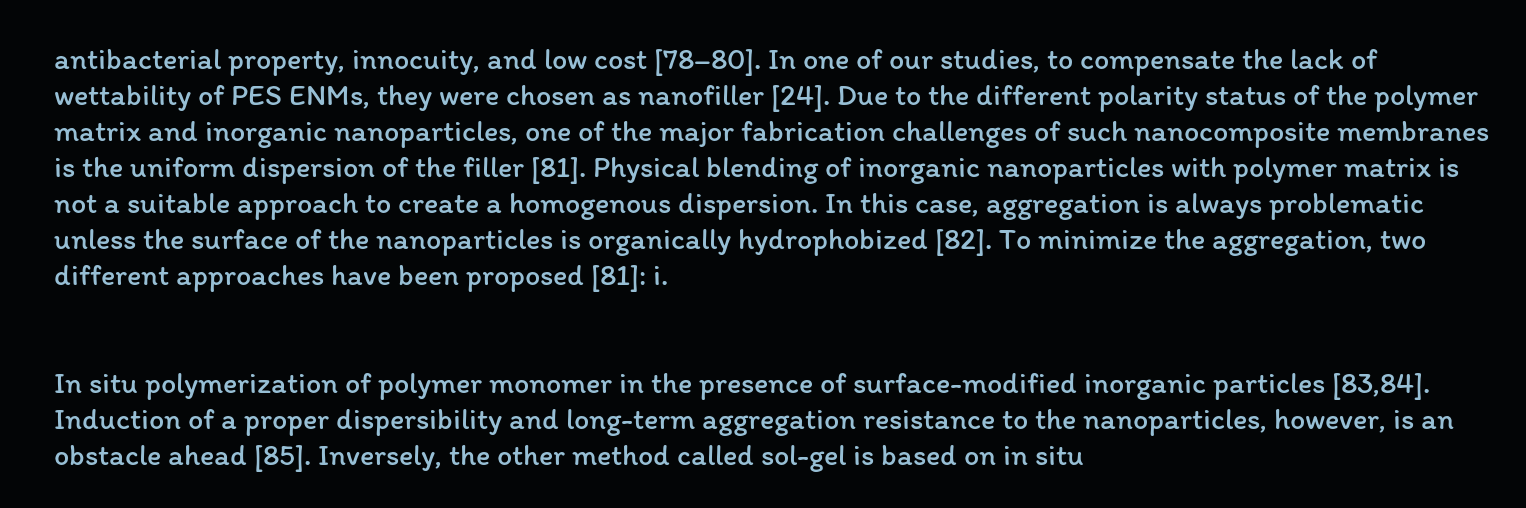antibacterial property, innocuity, and low cost [78–80]. In one of our studies, to compensate the lack of wettability of PES ENMs, they were chosen as nanofiller [24]. Due to the different polarity status of the polymer matrix and inorganic nanoparticles, one of the major fabrication challenges of such nanocomposite membranes is the uniform dispersion of the filler [81]. Physical blending of inorganic nanoparticles with polymer matrix is not a suitable approach to create a homogenous dispersion. In this case, aggregation is always problematic unless the surface of the nanoparticles is organically hydrophobized [82]. To minimize the aggregation, two different approaches have been proposed [81]: i.


In situ polymerization of polymer monomer in the presence of surface-modified inorganic particles [83,84]. Induction of a proper dispersibility and long-term aggregation resistance to the nanoparticles, however, is an obstacle ahead [85]. Inversely, the other method called sol-gel is based on in situ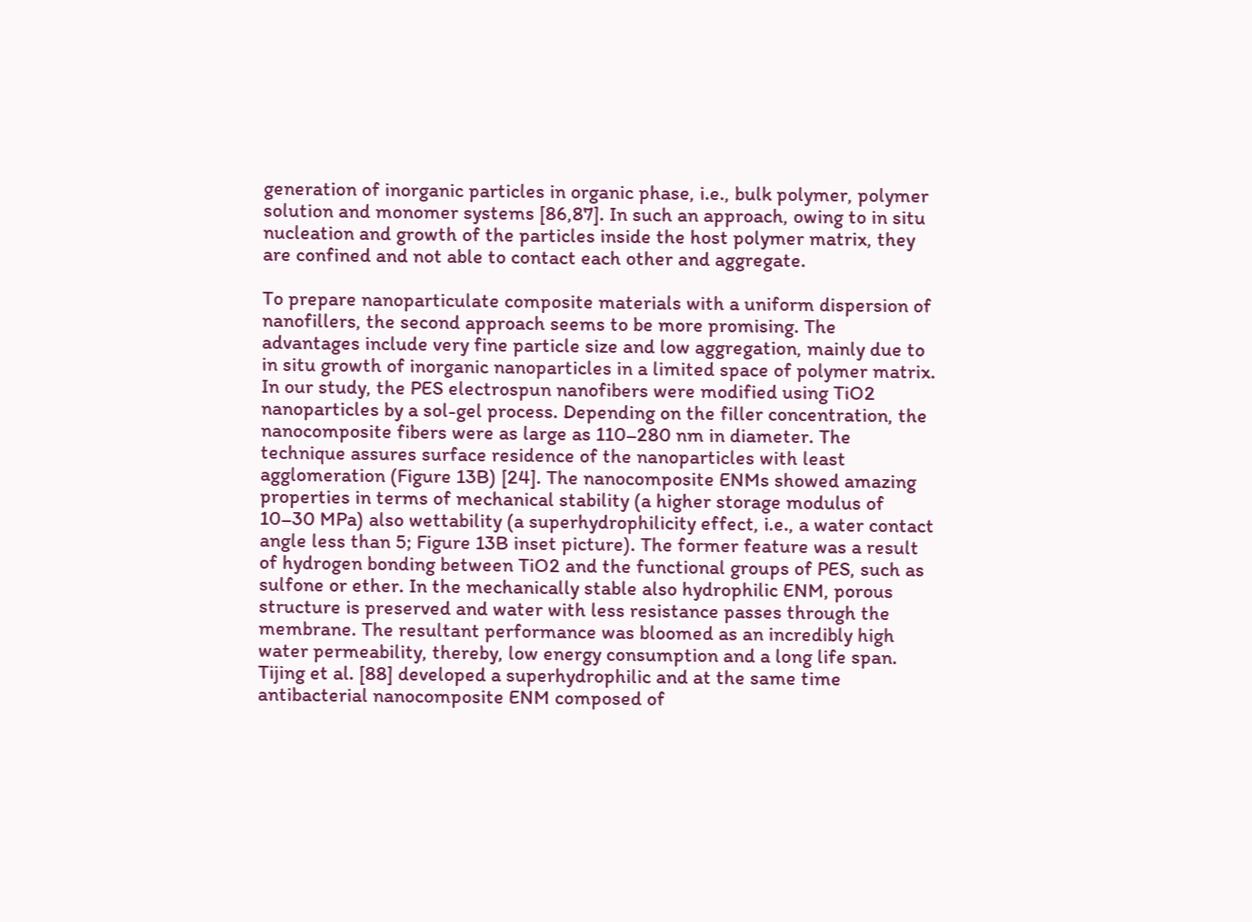generation of inorganic particles in organic phase, i.e., bulk polymer, polymer solution and monomer systems [86,87]. In such an approach, owing to in situ nucleation and growth of the particles inside the host polymer matrix, they are confined and not able to contact each other and aggregate.

To prepare nanoparticulate composite materials with a uniform dispersion of nanofillers, the second approach seems to be more promising. The advantages include very fine particle size and low aggregation, mainly due to in situ growth of inorganic nanoparticles in a limited space of polymer matrix. In our study, the PES electrospun nanofibers were modified using TiO2 nanoparticles by a sol-gel process. Depending on the filler concentration, the nanocomposite fibers were as large as 110–280 nm in diameter. The technique assures surface residence of the nanoparticles with least agglomeration (Figure 13B) [24]. The nanocomposite ENMs showed amazing properties in terms of mechanical stability (a higher storage modulus of 10–30 MPa) also wettability (a superhydrophilicity effect, i.e., a water contact angle less than 5; Figure 13B inset picture). The former feature was a result of hydrogen bonding between TiO2 and the functional groups of PES, such as sulfone or ether. In the mechanically stable also hydrophilic ENM, porous structure is preserved and water with less resistance passes through the membrane. The resultant performance was bloomed as an incredibly high water permeability, thereby, low energy consumption and a long life span. Tijing et al. [88] developed a superhydrophilic and at the same time antibacterial nanocomposite ENM composed of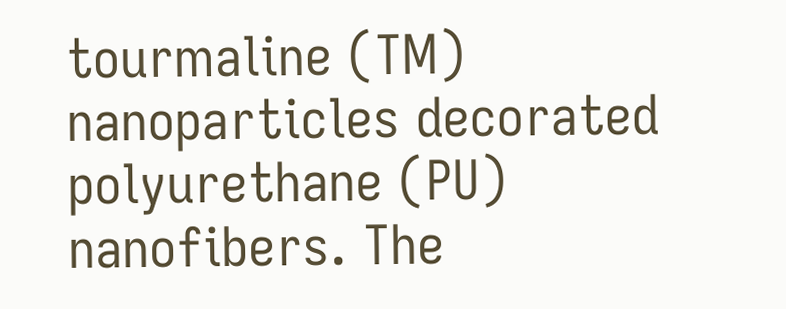tourmaline (TM) nanoparticles decorated polyurethane (PU) nanofibers. The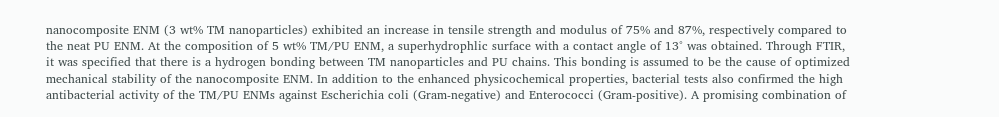nanocomposite ENM (3 wt% TM nanoparticles) exhibited an increase in tensile strength and modulus of 75% and 87%, respectively compared to the neat PU ENM. At the composition of 5 wt% TM/PU ENM, a superhydrophlic surface with a contact angle of 13° was obtained. Through FTIR, it was specified that there is a hydrogen bonding between TM nanoparticles and PU chains. This bonding is assumed to be the cause of optimized mechanical stability of the nanocomposite ENM. In addition to the enhanced physicochemical properties, bacterial tests also confirmed the high antibacterial activity of the TM/PU ENMs against Escherichia coli (Gram-negative) and Enterococci (Gram-positive). A promising combination of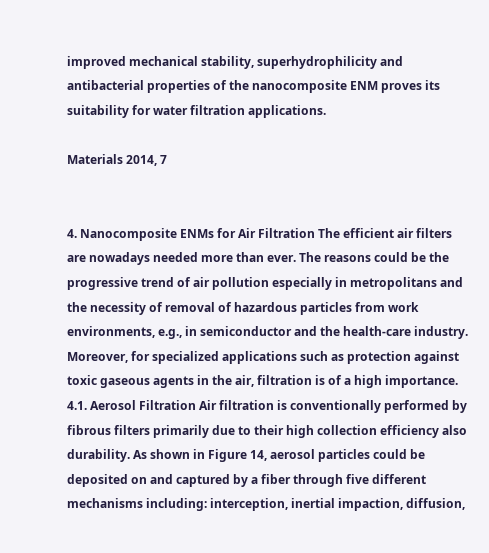improved mechanical stability, superhydrophilicity and antibacterial properties of the nanocomposite ENM proves its suitability for water filtration applications.

Materials 2014, 7


4. Nanocomposite ENMs for Air Filtration The efficient air filters are nowadays needed more than ever. The reasons could be the progressive trend of air pollution especially in metropolitans and the necessity of removal of hazardous particles from work environments, e.g., in semiconductor and the health-care industry. Moreover, for specialized applications such as protection against toxic gaseous agents in the air, filtration is of a high importance. 4.1. Aerosol Filtration Air filtration is conventionally performed by fibrous filters primarily due to their high collection efficiency also durability. As shown in Figure 14, aerosol particles could be deposited on and captured by a fiber through five different mechanisms including: interception, inertial impaction, diffusion,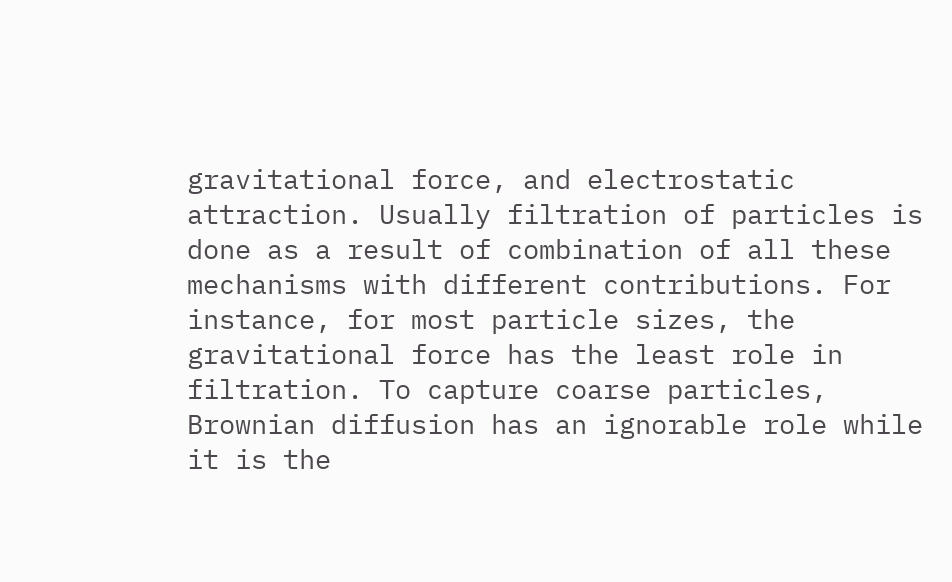gravitational force, and electrostatic attraction. Usually filtration of particles is done as a result of combination of all these mechanisms with different contributions. For instance, for most particle sizes, the gravitational force has the least role in filtration. To capture coarse particles, Brownian diffusion has an ignorable role while it is the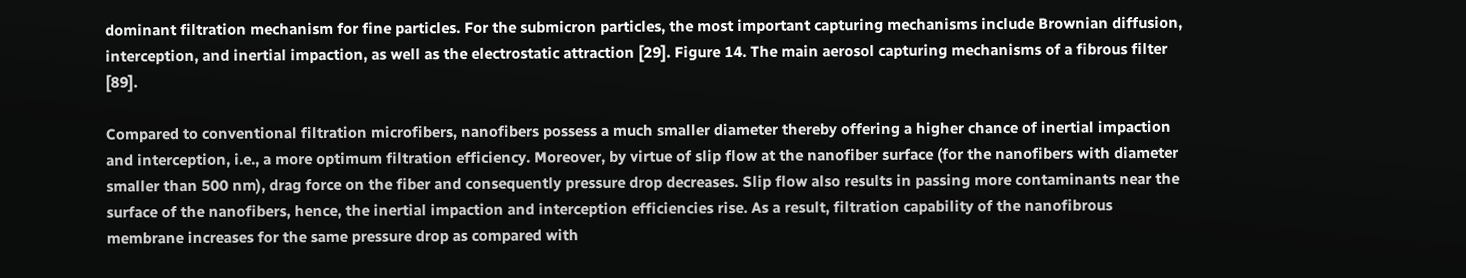dominant filtration mechanism for fine particles. For the submicron particles, the most important capturing mechanisms include Brownian diffusion, interception, and inertial impaction, as well as the electrostatic attraction [29]. Figure 14. The main aerosol capturing mechanisms of a fibrous filter [89].

Compared to conventional filtration microfibers, nanofibers possess a much smaller diameter thereby offering a higher chance of inertial impaction and interception, i.e., a more optimum filtration efficiency. Moreover, by virtue of slip flow at the nanofiber surface (for the nanofibers with diameter smaller than 500 nm), drag force on the fiber and consequently pressure drop decreases. Slip flow also results in passing more contaminants near the surface of the nanofibers, hence, the inertial impaction and interception efficiencies rise. As a result, filtration capability of the nanofibrous membrane increases for the same pressure drop as compared with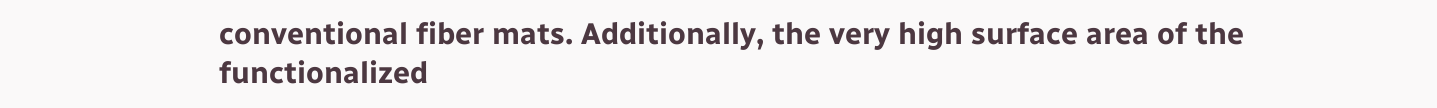conventional fiber mats. Additionally, the very high surface area of the functionalized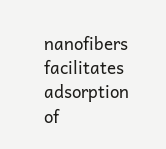nanofibers facilitates adsorption of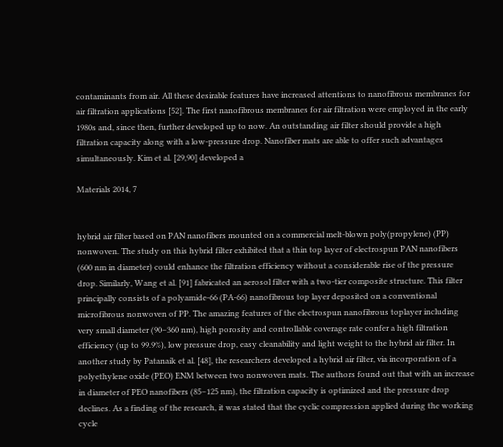contaminants from air. All these desirable features have increased attentions to nanofibrous membranes for air filtration applications [52]. The first nanofibrous membranes for air filtration were employed in the early 1980s and, since then, further developed up to now. An outstanding air filter should provide a high filtration capacity along with a low-pressure drop. Nanofiber mats are able to offer such advantages simultaneously. Kim et al. [29,90] developed a

Materials 2014, 7


hybrid air filter based on PAN nanofibers mounted on a commercial melt-blown poly(propylene) (PP) nonwoven. The study on this hybrid filter exhibited that a thin top layer of electrospun PAN nanofibers (600 nm in diameter) could enhance the filtration efficiency without a considerable rise of the pressure drop. Similarly, Wang et al. [91] fabricated an aerosol filter with a two-tier composite structure. This filter principally consists of a polyamide-66 (PA-66) nanofibrous top layer deposited on a conventional microfibrous nonwoven of PP. The amazing features of the electrospun nanofibrous toplayer including very small diameter (90–360 nm), high porosity and controllable coverage rate confer a high filtration efficiency (up to 99.9%), low pressure drop, easy cleanability and light weight to the hybrid air filter. In another study by Patanaik et al. [48], the researchers developed a hybrid air filter, via incorporation of a polyethylene oxide (PEO) ENM between two nonwoven mats. The authors found out that with an increase in diameter of PEO nanofibers (85–125 nm), the filtration capacity is optimized and the pressure drop declines. As a finding of the research, it was stated that the cyclic compression applied during the working cycle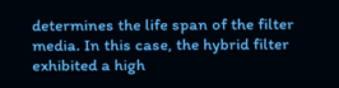determines the life span of the filter media. In this case, the hybrid filter exhibited a high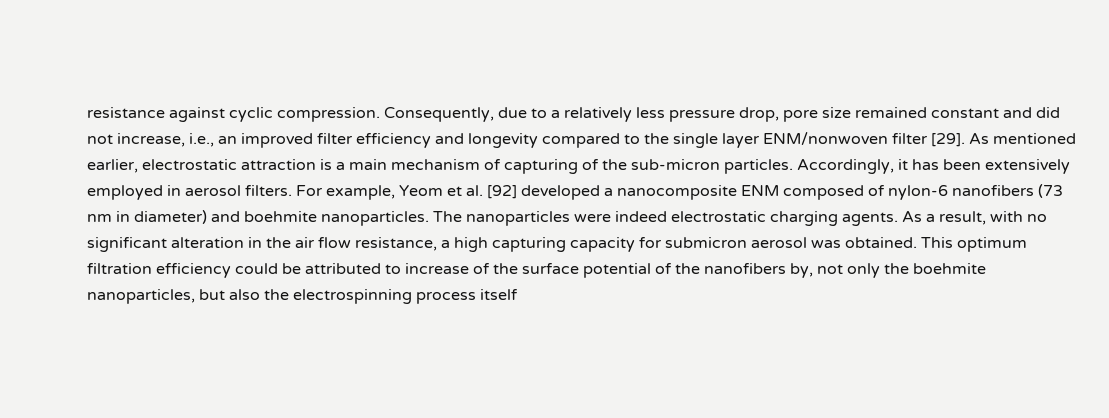resistance against cyclic compression. Consequently, due to a relatively less pressure drop, pore size remained constant and did not increase, i.e., an improved filter efficiency and longevity compared to the single layer ENM/nonwoven filter [29]. As mentioned earlier, electrostatic attraction is a main mechanism of capturing of the sub-micron particles. Accordingly, it has been extensively employed in aerosol filters. For example, Yeom et al. [92] developed a nanocomposite ENM composed of nylon-6 nanofibers (73 nm in diameter) and boehmite nanoparticles. The nanoparticles were indeed electrostatic charging agents. As a result, with no significant alteration in the air flow resistance, a high capturing capacity for submicron aerosol was obtained. This optimum filtration efficiency could be attributed to increase of the surface potential of the nanofibers by, not only the boehmite nanoparticles, but also the electrospinning process itself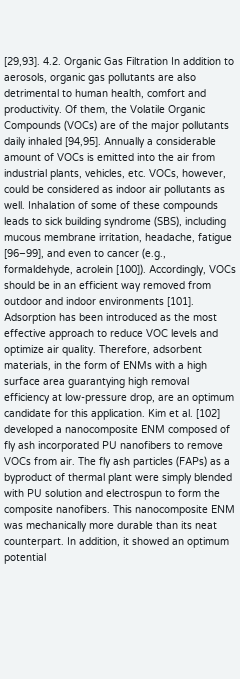[29,93]. 4.2. Organic Gas Filtration In addition to aerosols, organic gas pollutants are also detrimental to human health, comfort and productivity. Of them, the Volatile Organic Compounds (VOCs) are of the major pollutants daily inhaled [94,95]. Annually a considerable amount of VOCs is emitted into the air from industrial plants, vehicles, etc. VOCs, however, could be considered as indoor air pollutants as well. Inhalation of some of these compounds leads to sick building syndrome (SBS), including mucous membrane irritation, headache, fatigue [96–99], and even to cancer (e.g., formaldehyde, acrolein [100]). Accordingly, VOCs should be in an efficient way removed from outdoor and indoor environments [101]. Adsorption has been introduced as the most effective approach to reduce VOC levels and optimize air quality. Therefore, adsorbent materials, in the form of ENMs with a high surface area guarantying high removal efficiency at low-pressure drop, are an optimum candidate for this application. Kim et al. [102] developed a nanocomposite ENM composed of fly ash incorporated PU nanofibers to remove VOCs from air. The fly ash particles (FAPs) as a byproduct of thermal plant were simply blended with PU solution and electrospun to form the composite nanofibers. This nanocomposite ENM was mechanically more durable than its neat counterpart. In addition, it showed an optimum potential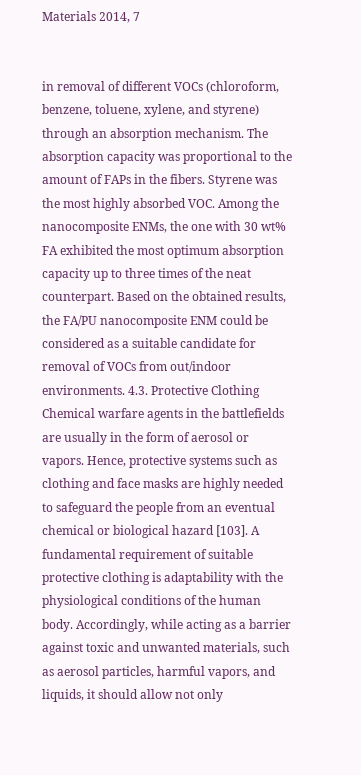Materials 2014, 7


in removal of different VOCs (chloroform, benzene, toluene, xylene, and styrene) through an absorption mechanism. The absorption capacity was proportional to the amount of FAPs in the fibers. Styrene was the most highly absorbed VOC. Among the nanocomposite ENMs, the one with 30 wt% FA exhibited the most optimum absorption capacity up to three times of the neat counterpart. Based on the obtained results, the FA/PU nanocomposite ENM could be considered as a suitable candidate for removal of VOCs from out/indoor environments. 4.3. Protective Clothing Chemical warfare agents in the battlefields are usually in the form of aerosol or vapors. Hence, protective systems such as clothing and face masks are highly needed to safeguard the people from an eventual chemical or biological hazard [103]. A fundamental requirement of suitable protective clothing is adaptability with the physiological conditions of the human body. Accordingly, while acting as a barrier against toxic and unwanted materials, such as aerosol particles, harmful vapors, and liquids, it should allow not only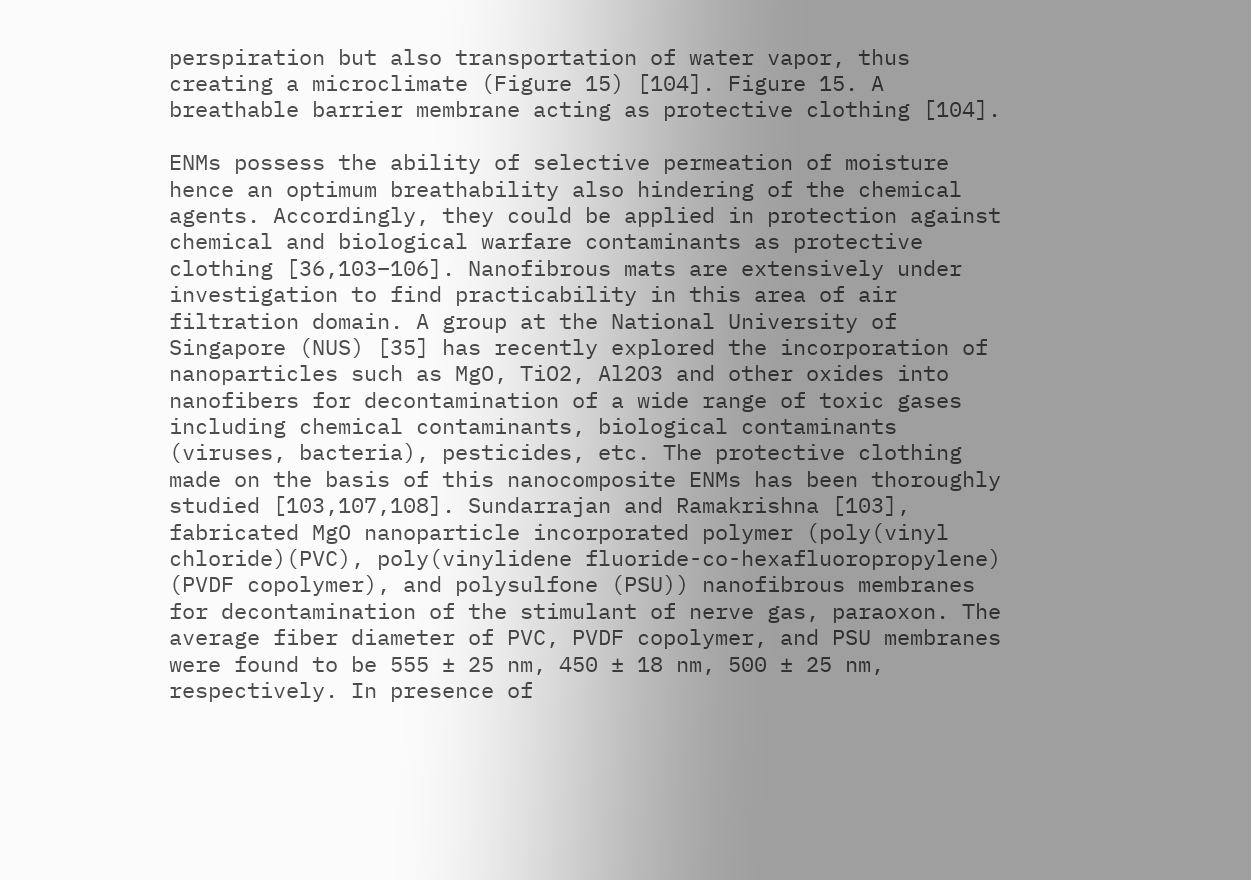perspiration but also transportation of water vapor, thus creating a microclimate (Figure 15) [104]. Figure 15. A breathable barrier membrane acting as protective clothing [104].

ENMs possess the ability of selective permeation of moisture hence an optimum breathability also hindering of the chemical agents. Accordingly, they could be applied in protection against chemical and biological warfare contaminants as protective clothing [36,103–106]. Nanofibrous mats are extensively under investigation to find practicability in this area of air filtration domain. A group at the National University of Singapore (NUS) [35] has recently explored the incorporation of nanoparticles such as MgO, TiO2, Al2O3 and other oxides into nanofibers for decontamination of a wide range of toxic gases including chemical contaminants, biological contaminants (viruses, bacteria), pesticides, etc. The protective clothing made on the basis of this nanocomposite ENMs has been thoroughly studied [103,107,108]. Sundarrajan and Ramakrishna [103], fabricated MgO nanoparticle incorporated polymer (poly(vinyl chloride)(PVC), poly(vinylidene fluoride-co-hexafluoropropylene) (PVDF copolymer), and polysulfone (PSU)) nanofibrous membranes for decontamination of the stimulant of nerve gas, paraoxon. The average fiber diameter of PVC, PVDF copolymer, and PSU membranes were found to be 555 ± 25 nm, 450 ± 18 nm, 500 ± 25 nm, respectively. In presence of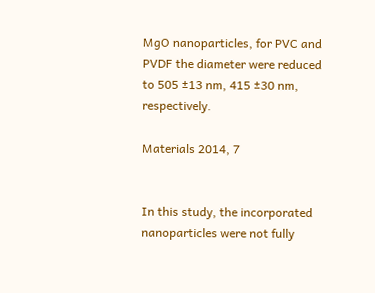MgO nanoparticles, for PVC and PVDF the diameter were reduced to 505 ±13 nm, 415 ±30 nm, respectively.

Materials 2014, 7


In this study, the incorporated nanoparticles were not fully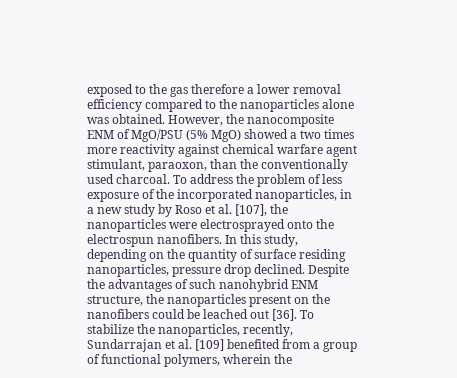exposed to the gas therefore a lower removal efficiency compared to the nanoparticles alone was obtained. However, the nanocomposite ENM of MgO/PSU (5% MgO) showed a two times more reactivity against chemical warfare agent stimulant, paraoxon, than the conventionally used charcoal. To address the problem of less exposure of the incorporated nanoparticles, in a new study by Roso et al. [107], the nanoparticles were electrosprayed onto the electrospun nanofibers. In this study, depending on the quantity of surface residing nanoparticles, pressure drop declined. Despite the advantages of such nanohybrid ENM structure, the nanoparticles present on the nanofibers could be leached out [36]. To stabilize the nanoparticles, recently, Sundarrajan et al. [109] benefited from a group of functional polymers, wherein the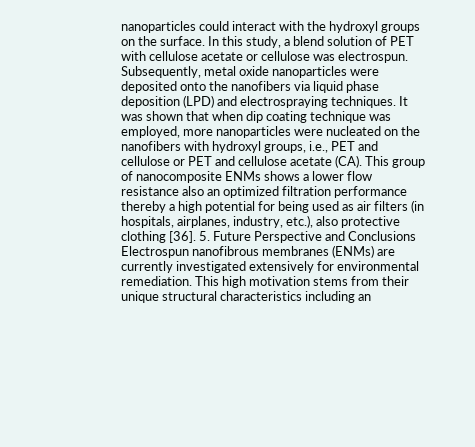nanoparticles could interact with the hydroxyl groups on the surface. In this study, a blend solution of PET with cellulose acetate or cellulose was electrospun. Subsequently, metal oxide nanoparticles were deposited onto the nanofibers via liquid phase deposition (LPD) and electrospraying techniques. It was shown that when dip coating technique was employed, more nanoparticles were nucleated on the nanofibers with hydroxyl groups, i.e., PET and cellulose or PET and cellulose acetate (CA). This group of nanocomposite ENMs shows a lower flow resistance also an optimized filtration performance thereby a high potential for being used as air filters (in hospitals, airplanes, industry, etc.), also protective clothing [36]. 5. Future Perspective and Conclusions Electrospun nanofibrous membranes (ENMs) are currently investigated extensively for environmental remediation. This high motivation stems from their unique structural characteristics including an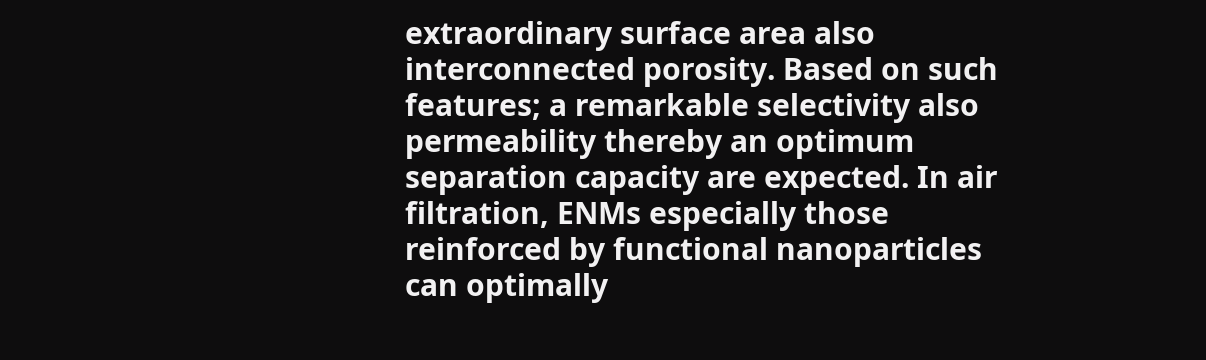extraordinary surface area also interconnected porosity. Based on such features; a remarkable selectivity also permeability thereby an optimum separation capacity are expected. In air filtration, ENMs especially those reinforced by functional nanoparticles can optimally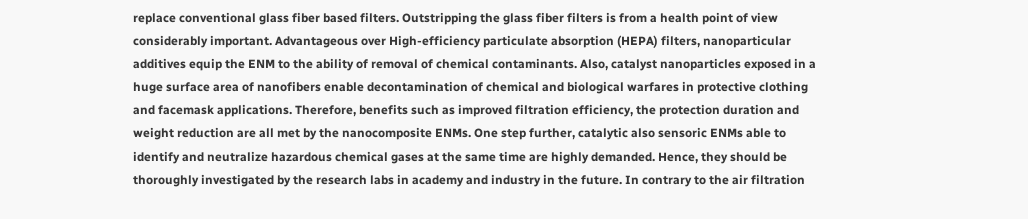replace conventional glass fiber based filters. Outstripping the glass fiber filters is from a health point of view considerably important. Advantageous over High-efficiency particulate absorption (HEPA) filters, nanoparticular additives equip the ENM to the ability of removal of chemical contaminants. Also, catalyst nanoparticles exposed in a huge surface area of nanofibers enable decontamination of chemical and biological warfares in protective clothing and facemask applications. Therefore, benefits such as improved filtration efficiency, the protection duration and weight reduction are all met by the nanocomposite ENMs. One step further, catalytic also sensoric ENMs able to identify and neutralize hazardous chemical gases at the same time are highly demanded. Hence, they should be thoroughly investigated by the research labs in academy and industry in the future. In contrary to the air filtration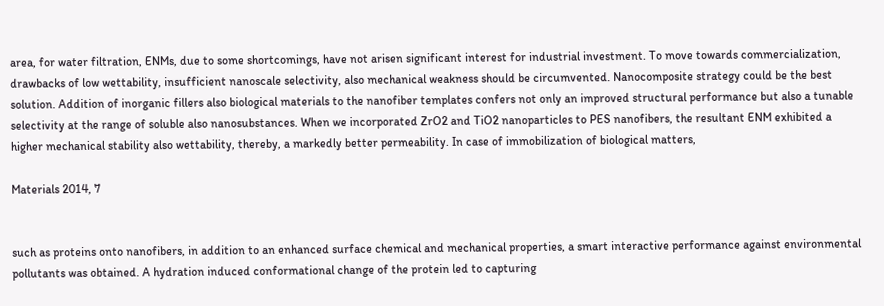area, for water filtration, ENMs, due to some shortcomings, have not arisen significant interest for industrial investment. To move towards commercialization, drawbacks of low wettability, insufficient nanoscale selectivity, also mechanical weakness should be circumvented. Nanocomposite strategy could be the best solution. Addition of inorganic fillers also biological materials to the nanofiber templates confers not only an improved structural performance but also a tunable selectivity at the range of soluble also nanosubstances. When we incorporated ZrO2 and TiO2 nanoparticles to PES nanofibers, the resultant ENM exhibited a higher mechanical stability also wettability, thereby, a markedly better permeability. In case of immobilization of biological matters,

Materials 2014, 7


such as proteins onto nanofibers, in addition to an enhanced surface chemical and mechanical properties, a smart interactive performance against environmental pollutants was obtained. A hydration induced conformational change of the protein led to capturing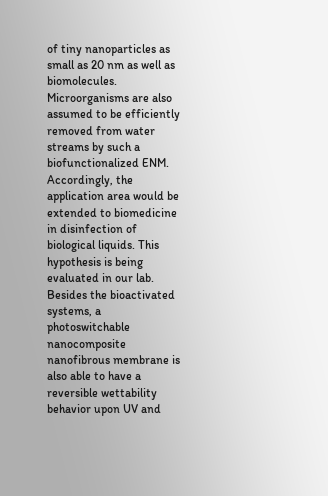of tiny nanoparticles as small as 20 nm as well as biomolecules. Microorganisms are also assumed to be efficiently removed from water streams by such a biofunctionalized ENM. Accordingly, the application area would be extended to biomedicine in disinfection of biological liquids. This hypothesis is being evaluated in our lab. Besides the bioactivated systems, a photoswitchable nanocomposite nanofibrous membrane is also able to have a reversible wettability behavior upon UV and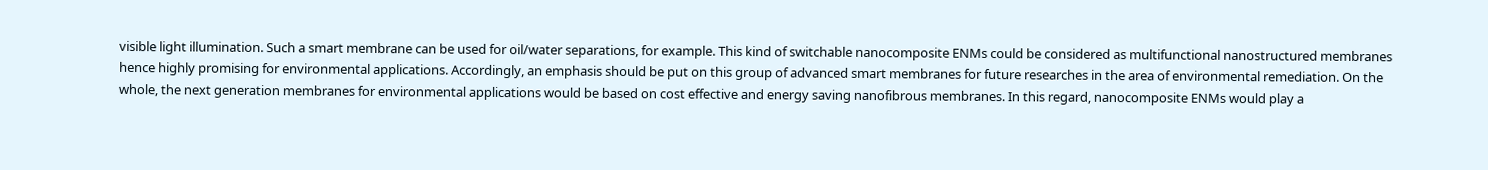visible light illumination. Such a smart membrane can be used for oil/water separations, for example. This kind of switchable nanocomposite ENMs could be considered as multifunctional nanostructured membranes hence highly promising for environmental applications. Accordingly, an emphasis should be put on this group of advanced smart membranes for future researches in the area of environmental remediation. On the whole, the next generation membranes for environmental applications would be based on cost effective and energy saving nanofibrous membranes. In this regard, nanocomposite ENMs would play a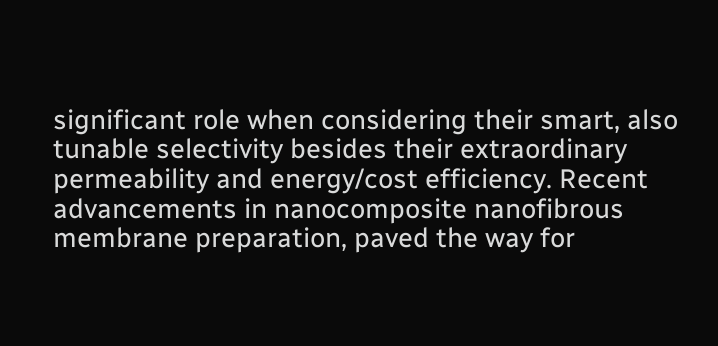significant role when considering their smart, also tunable selectivity besides their extraordinary permeability and energy/cost efficiency. Recent advancements in nanocomposite nanofibrous membrane preparation, paved the way for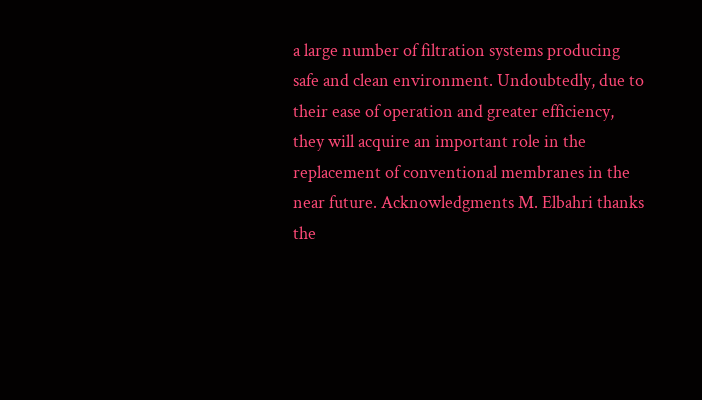a large number of filtration systems producing safe and clean environment. Undoubtedly, due to their ease of operation and greater efficiency, they will acquire an important role in the replacement of conventional membranes in the near future. Acknowledgments M. Elbahri thanks the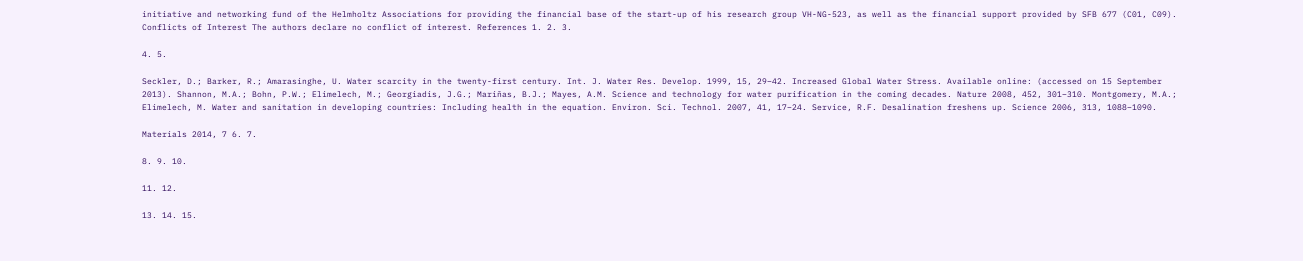initiative and networking fund of the Helmholtz Associations for providing the financial base of the start-up of his research group VH-NG-523, as well as the financial support provided by SFB 677 (C01, C09). Conflicts of Interest The authors declare no conflict of interest. References 1. 2. 3.

4. 5.

Seckler, D.; Barker, R.; Amarasinghe, U. Water scarcity in the twenty-first century. Int. J. Water Res. Develop. 1999, 15, 29–42. Increased Global Water Stress. Available online: (accessed on 15 September 2013). Shannon, M.A.; Bohn, P.W.; Elimelech, M.; Georgiadis, J.G.; Mariñas, B.J.; Mayes, A.M. Science and technology for water purification in the coming decades. Nature 2008, 452, 301–310. Montgomery, M.A.; Elimelech, M. Water and sanitation in developing countries: Including health in the equation. Environ. Sci. Technol. 2007, 41, 17–24. Service, R.F. Desalination freshens up. Science 2006, 313, 1088–1090.

Materials 2014, 7 6. 7.

8. 9. 10.

11. 12.

13. 14. 15.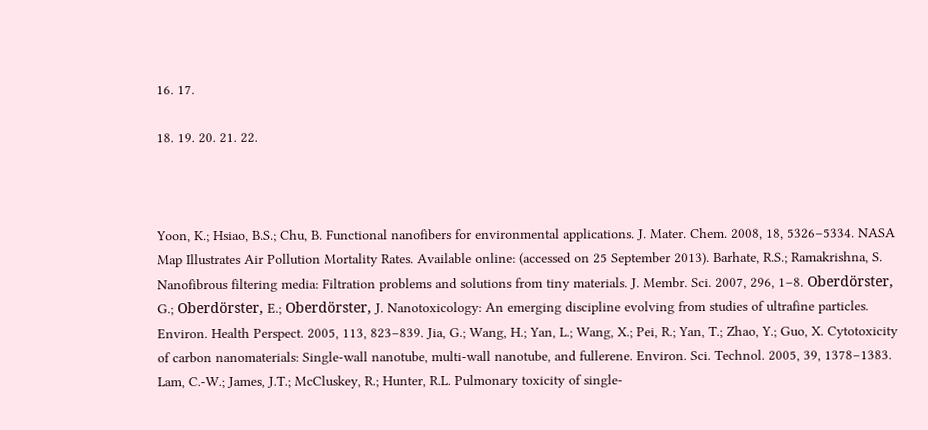16. 17.

18. 19. 20. 21. 22.



Yoon, K.; Hsiao, B.S.; Chu, B. Functional nanofibers for environmental applications. J. Mater. Chem. 2008, 18, 5326–5334. NASA Map Illustrates Air Pollution Mortality Rates. Available online: (accessed on 25 September 2013). Barhate, R.S.; Ramakrishna, S. Nanofibrous filtering media: Filtration problems and solutions from tiny materials. J. Membr. Sci. 2007, 296, 1–8. Oberdörster, G.; Oberdörster, E.; Oberdörster, J. Nanotoxicology: An emerging discipline evolving from studies of ultrafine particles. Environ. Health Perspect. 2005, 113, 823–839. Jia, G.; Wang, H.; Yan, L.; Wang, X.; Pei, R.; Yan, T.; Zhao, Y.; Guo, X. Cytotoxicity of carbon nanomaterials: Single-wall nanotube, multi-wall nanotube, and fullerene. Environ. Sci. Technol. 2005, 39, 1378–1383. Lam, C.-W.; James, J.T.; McCluskey, R.; Hunter, R.L. Pulmonary toxicity of single-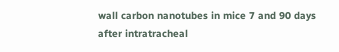wall carbon nanotubes in mice 7 and 90 days after intratracheal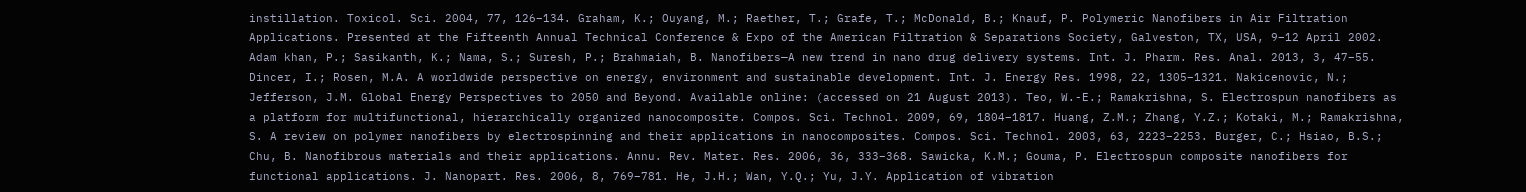instillation. Toxicol. Sci. 2004, 77, 126–134. Graham, K.; Ouyang, M.; Raether, T.; Grafe, T.; McDonald, B.; Knauf, P. Polymeric Nanofibers in Air Filtration Applications. Presented at the Fifteenth Annual Technical Conference & Expo of the American Filtration & Separations Society, Galveston, TX, USA, 9–12 April 2002. Adam khan, P.; Sasikanth, K.; Nama, S.; Suresh, P.; Brahmaiah, B. Nanofibers—A new trend in nano drug delivery systems. Int. J. Pharm. Res. Anal. 2013, 3, 47–55. Dincer, I.; Rosen, M.A. A worldwide perspective on energy, environment and sustainable development. Int. J. Energy Res. 1998, 22, 1305–1321. Nakicenovic, N.; Jefferson, J.M. Global Energy Perspectives to 2050 and Beyond. Available online: (accessed on 21 August 2013). Teo, W.-E.; Ramakrishna, S. Electrospun nanofibers as a platform for multifunctional, hierarchically organized nanocomposite. Compos. Sci. Technol. 2009, 69, 1804–1817. Huang, Z.M.; Zhang, Y.Z.; Kotaki, M.; Ramakrishna, S. A review on polymer nanofibers by electrospinning and their applications in nanocomposites. Compos. Sci. Technol. 2003, 63, 2223–2253. Burger, C.; Hsiao, B.S.; Chu, B. Nanofibrous materials and their applications. Annu. Rev. Mater. Res. 2006, 36, 333–368. Sawicka, K.M.; Gouma, P. Electrospun composite nanofibers for functional applications. J. Nanopart. Res. 2006, 8, 769–781. He, J.H.; Wan, Y.Q.; Yu, J.Y. Application of vibration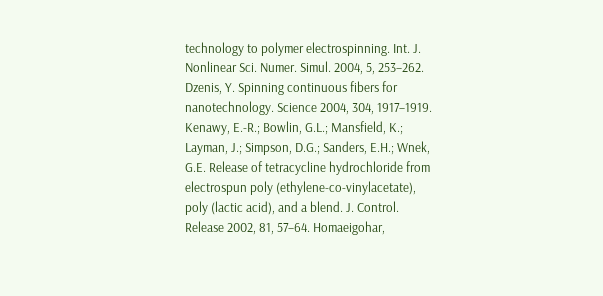technology to polymer electrospinning. Int. J. Nonlinear Sci. Numer. Simul. 2004, 5, 253–262. Dzenis, Y. Spinning continuous fibers for nanotechnology. Science 2004, 304, 1917–1919. Kenawy, E.-R.; Bowlin, G.L.; Mansfield, K.; Layman, J.; Simpson, D.G.; Sanders, E.H.; Wnek, G.E. Release of tetracycline hydrochloride from electrospun poly (ethylene-co-vinylacetate), poly (lactic acid), and a blend. J. Control. Release 2002, 81, 57–64. Homaeigohar,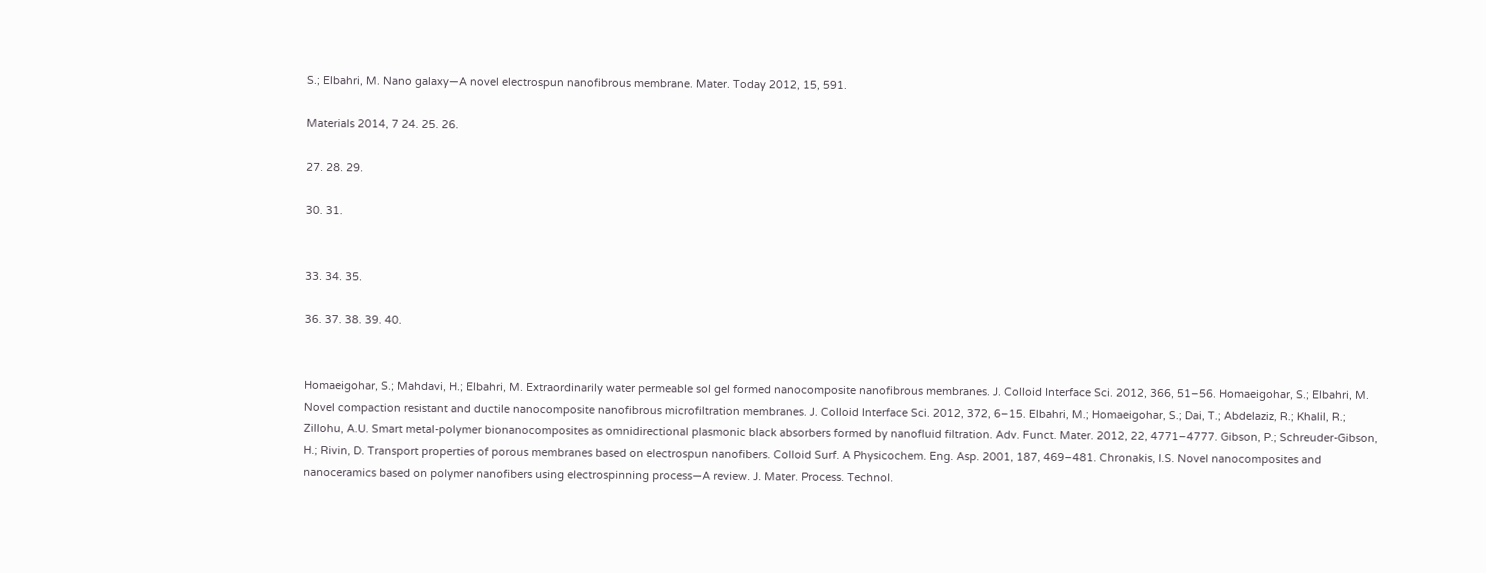S.; Elbahri, M. Nano galaxy—A novel electrospun nanofibrous membrane. Mater. Today 2012, 15, 591.

Materials 2014, 7 24. 25. 26.

27. 28. 29.

30. 31.


33. 34. 35.

36. 37. 38. 39. 40.


Homaeigohar, S.; Mahdavi, H.; Elbahri, M. Extraordinarily water permeable sol gel formed nanocomposite nanofibrous membranes. J. Colloid Interface Sci. 2012, 366, 51–56. Homaeigohar, S.; Elbahri, M. Novel compaction resistant and ductile nanocomposite nanofibrous microfiltration membranes. J. Colloid Interface Sci. 2012, 372, 6–15. Elbahri, M.; Homaeigohar, S.; Dai, T.; Abdelaziz, R.; Khalil, R.; Zillohu, A.U. Smart metal-polymer bionanocomposites as omnidirectional plasmonic black absorbers formed by nanofluid filtration. Adv. Funct. Mater. 2012, 22, 4771–4777. Gibson, P.; Schreuder-Gibson, H.; Rivin, D. Transport properties of porous membranes based on electrospun nanofibers. Colloid Surf. A Physicochem. Eng. Asp. 2001, 187, 469–481. Chronakis, I.S. Novel nanocomposites and nanoceramics based on polymer nanofibers using electrospinning process—A review. J. Mater. Process. Technol.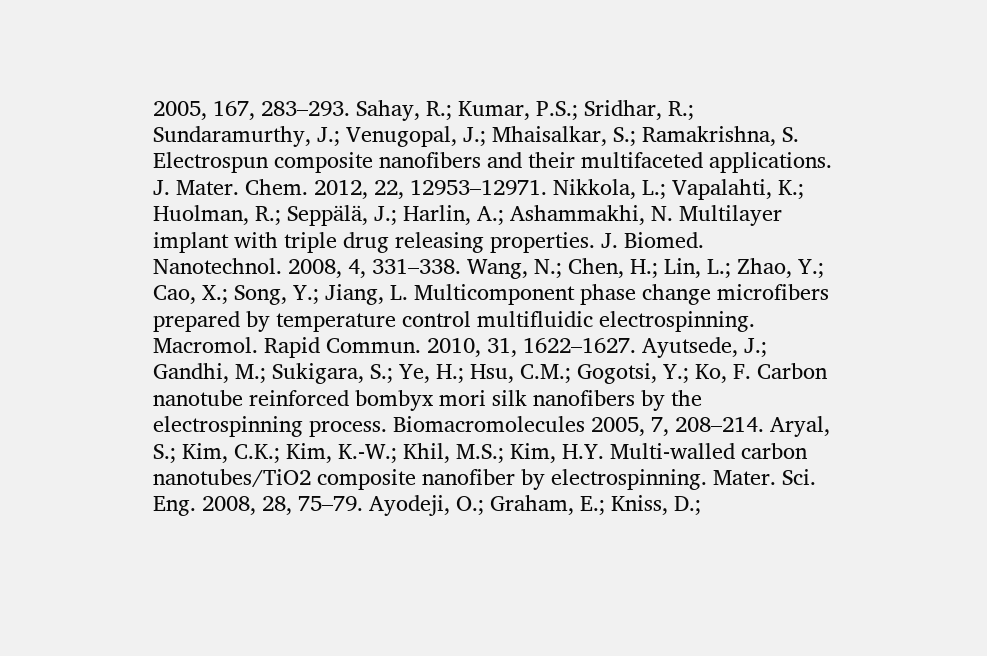2005, 167, 283–293. Sahay, R.; Kumar, P.S.; Sridhar, R.; Sundaramurthy, J.; Venugopal, J.; Mhaisalkar, S.; Ramakrishna, S. Electrospun composite nanofibers and their multifaceted applications. J. Mater. Chem. 2012, 22, 12953–12971. Nikkola, L.; Vapalahti, K.; Huolman, R.; Seppälä, J.; Harlin, A.; Ashammakhi, N. Multilayer implant with triple drug releasing properties. J. Biomed. Nanotechnol. 2008, 4, 331–338. Wang, N.; Chen, H.; Lin, L.; Zhao, Y.; Cao, X.; Song, Y.; Jiang, L. Multicomponent phase change microfibers prepared by temperature control multifluidic electrospinning. Macromol. Rapid Commun. 2010, 31, 1622–1627. Ayutsede, J.; Gandhi, M.; Sukigara, S.; Ye, H.; Hsu, C.M.; Gogotsi, Y.; Ko, F. Carbon nanotube reinforced bombyx mori silk nanofibers by the electrospinning process. Biomacromolecules 2005, 7, 208–214. Aryal, S.; Kim, C.K.; Kim, K.-W.; Khil, M.S.; Kim, H.Y. Multi-walled carbon nanotubes/TiO2 composite nanofiber by electrospinning. Mater. Sci. Eng. 2008, 28, 75–79. Ayodeji, O.; Graham, E.; Kniss, D.;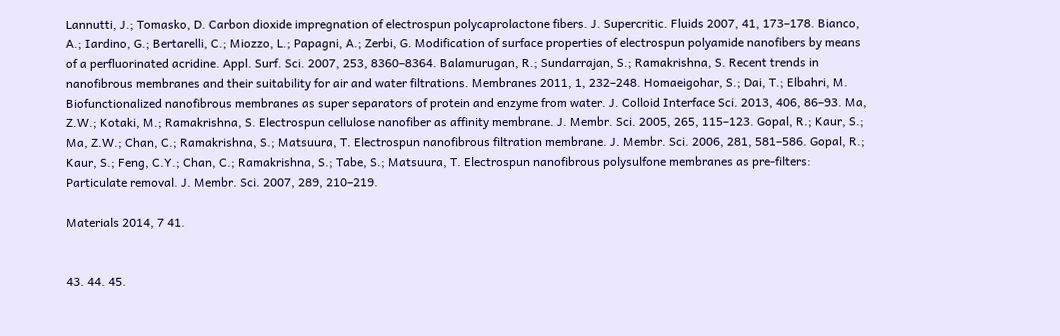Lannutti, J.; Tomasko, D. Carbon dioxide impregnation of electrospun polycaprolactone fibers. J. Supercritic. Fluids 2007, 41, 173–178. Bianco, A.; Iardino, G.; Bertarelli, C.; Miozzo, L.; Papagni, A.; Zerbi, G. Modification of surface properties of electrospun polyamide nanofibers by means of a perfluorinated acridine. Appl. Surf. Sci. 2007, 253, 8360–8364. Balamurugan, R.; Sundarrajan, S.; Ramakrishna, S. Recent trends in nanofibrous membranes and their suitability for air and water filtrations. Membranes 2011, 1, 232–248. Homaeigohar, S.; Dai, T.; Elbahri, M. Biofunctionalized nanofibrous membranes as super separators of protein and enzyme from water. J. Colloid Interface Sci. 2013, 406, 86–93. Ma, Z.W.; Kotaki, M.; Ramakrishna, S. Electrospun cellulose nanofiber as affinity membrane. J. Membr. Sci. 2005, 265, 115–123. Gopal, R.; Kaur, S.; Ma, Z.W.; Chan, C.; Ramakrishna, S.; Matsuura, T. Electrospun nanofibrous filtration membrane. J. Membr. Sci. 2006, 281, 581–586. Gopal, R.; Kaur, S.; Feng, C.Y.; Chan, C.; Ramakrishna, S.; Tabe, S.; Matsuura, T. Electrospun nanofibrous polysulfone membranes as pre-filters: Particulate removal. J. Membr. Sci. 2007, 289, 210–219.

Materials 2014, 7 41.


43. 44. 45.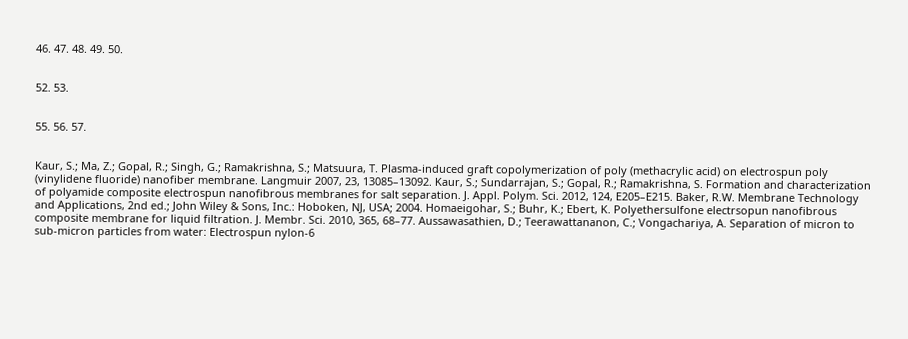46. 47. 48. 49. 50.


52. 53.


55. 56. 57.


Kaur, S.; Ma, Z.; Gopal, R.; Singh, G.; Ramakrishna, S.; Matsuura, T. Plasma-induced graft copolymerization of poly (methacrylic acid) on electrospun poly (vinylidene fluoride) nanofiber membrane. Langmuir 2007, 23, 13085–13092. Kaur, S.; Sundarrajan, S.; Gopal, R.; Ramakrishna, S. Formation and characterization of polyamide composite electrospun nanofibrous membranes for salt separation. J. Appl. Polym. Sci. 2012, 124, E205–E215. Baker, R.W. Membrane Technology and Applications, 2nd ed.; John Wiley & Sons, Inc.: Hoboken, NJ, USA; 2004. Homaeigohar, S.; Buhr, K.; Ebert, K. Polyethersulfone electrsopun nanofibrous composite membrane for liquid filtration. J. Membr. Sci. 2010, 365, 68–77. Aussawasathien, D.; Teerawattananon, C.; Vongachariya, A. Separation of micron to sub-micron particles from water: Electrospun nylon-6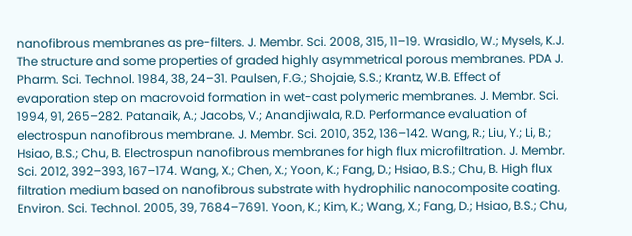nanofibrous membranes as pre-filters. J. Membr. Sci. 2008, 315, 11–19. Wrasidlo, W.; Mysels, K.J. The structure and some properties of graded highly asymmetrical porous membranes. PDA J. Pharm. Sci. Technol. 1984, 38, 24–31. Paulsen, F.G.; Shojaie, S.S.; Krantz, W.B. Effect of evaporation step on macrovoid formation in wet-cast polymeric membranes. J. Membr. Sci. 1994, 91, 265–282. Patanaik, A.; Jacobs, V.; Anandjiwala, R.D. Performance evaluation of electrospun nanofibrous membrane. J. Membr. Sci. 2010, 352, 136–142. Wang, R.; Liu, Y.; Li, B.; Hsiao, B.S.; Chu, B. Electrospun nanofibrous membranes for high flux microfiltration. J. Membr. Sci. 2012, 392–393, 167–174. Wang, X.; Chen, X.; Yoon, K.; Fang, D.; Hsiao, B.S.; Chu, B. High flux filtration medium based on nanofibrous substrate with hydrophilic nanocomposite coating. Environ. Sci. Technol. 2005, 39, 7684–7691. Yoon, K.; Kim, K.; Wang, X.; Fang, D.; Hsiao, B.S.; Chu,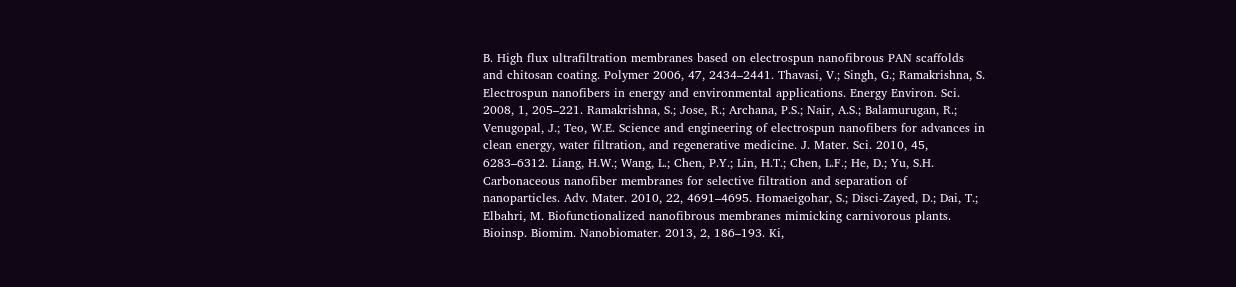B. High flux ultrafiltration membranes based on electrospun nanofibrous PAN scaffolds and chitosan coating. Polymer 2006, 47, 2434–2441. Thavasi, V.; Singh, G.; Ramakrishna, S. Electrospun nanofibers in energy and environmental applications. Energy Environ. Sci. 2008, 1, 205–221. Ramakrishna, S.; Jose, R.; Archana, P.S.; Nair, A.S.; Balamurugan, R.; Venugopal, J.; Teo, W.E. Science and engineering of electrospun nanofibers for advances in clean energy, water filtration, and regenerative medicine. J. Mater. Sci. 2010, 45, 6283–6312. Liang, H.W.; Wang, L.; Chen, P.Y.; Lin, H.T.; Chen, L.F.; He, D.; Yu, S.H. Carbonaceous nanofiber membranes for selective filtration and separation of nanoparticles. Adv. Mater. 2010, 22, 4691–4695. Homaeigohar, S.; Disci-Zayed, D.; Dai, T.; Elbahri, M. Biofunctionalized nanofibrous membranes mimicking carnivorous plants. Bioinsp. Biomim. Nanobiomater. 2013, 2, 186–193. Ki,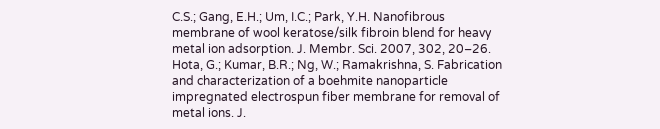C.S.; Gang, E.H.; Um, I.C.; Park, Y.H. Nanofibrous membrane of wool keratose/silk fibroin blend for heavy metal ion adsorption. J. Membr. Sci. 2007, 302, 20–26. Hota, G.; Kumar, B.R.; Ng, W.; Ramakrishna, S. Fabrication and characterization of a boehmite nanoparticle impregnated electrospun fiber membrane for removal of metal ions. J.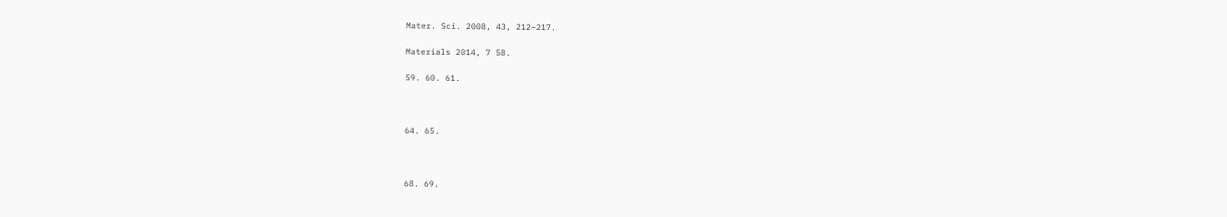Mater. Sci. 2008, 43, 212–217.

Materials 2014, 7 58.

59. 60. 61.



64. 65.



68. 69.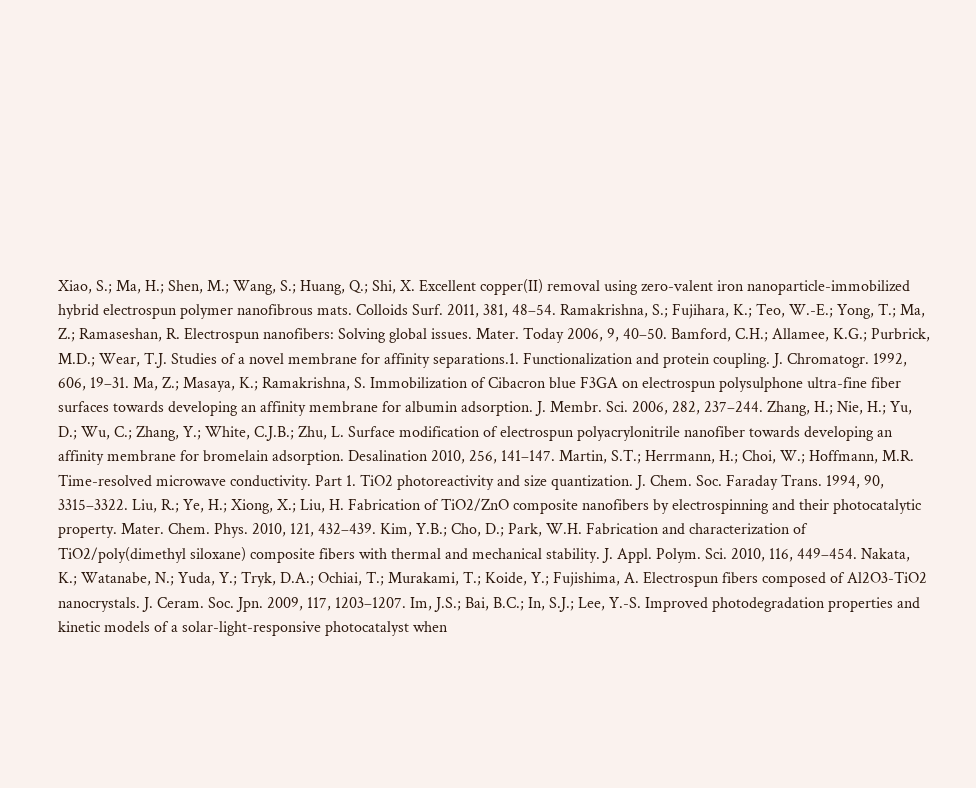Xiao, S.; Ma, H.; Shen, M.; Wang, S.; Huang, Q.; Shi, X. Excellent copper(II) removal using zero-valent iron nanoparticle-immobilized hybrid electrospun polymer nanofibrous mats. Colloids Surf. 2011, 381, 48–54. Ramakrishna, S.; Fujihara, K.; Teo, W.-E.; Yong, T.; Ma, Z.; Ramaseshan, R. Electrospun nanofibers: Solving global issues. Mater. Today 2006, 9, 40–50. Bamford, C.H.; Allamee, K.G.; Purbrick, M.D.; Wear, T.J. Studies of a novel membrane for affinity separations.1. Functionalization and protein coupling. J. Chromatogr. 1992, 606, 19–31. Ma, Z.; Masaya, K.; Ramakrishna, S. Immobilization of Cibacron blue F3GA on electrospun polysulphone ultra-fine fiber surfaces towards developing an affinity membrane for albumin adsorption. J. Membr. Sci. 2006, 282, 237–244. Zhang, H.; Nie, H.; Yu, D.; Wu, C.; Zhang, Y.; White, C.J.B.; Zhu, L. Surface modification of electrospun polyacrylonitrile nanofiber towards developing an affinity membrane for bromelain adsorption. Desalination 2010, 256, 141–147. Martin, S.T.; Herrmann, H.; Choi, W.; Hoffmann, M.R. Time-resolved microwave conductivity. Part 1. TiO2 photoreactivity and size quantization. J. Chem. Soc. Faraday Trans. 1994, 90, 3315–3322. Liu, R.; Ye, H.; Xiong, X.; Liu, H. Fabrication of TiO2/ZnO composite nanofibers by electrospinning and their photocatalytic property. Mater. Chem. Phys. 2010, 121, 432–439. Kim, Y.B.; Cho, D.; Park, W.H. Fabrication and characterization of TiO2/poly(dimethyl siloxane) composite fibers with thermal and mechanical stability. J. Appl. Polym. Sci. 2010, 116, 449–454. Nakata, K.; Watanabe, N.; Yuda, Y.; Tryk, D.A.; Ochiai, T.; Murakami, T.; Koide, Y.; Fujishima, A. Electrospun fibers composed of Al2O3-TiO2 nanocrystals. J. Ceram. Soc. Jpn. 2009, 117, 1203–1207. Im, J.S.; Bai, B.C.; In, S.J.; Lee, Y.-S. Improved photodegradation properties and kinetic models of a solar-light-responsive photocatalyst when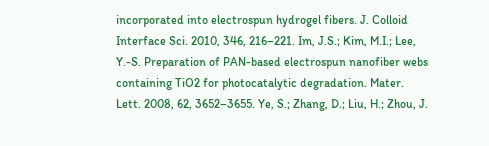incorporated into electrospun hydrogel fibers. J. Colloid Interface Sci. 2010, 346, 216–221. Im, J.S.; Kim, M.I.; Lee, Y.-S. Preparation of PAN-based electrospun nanofiber webs containing TiO2 for photocatalytic degradation. Mater. Lett. 2008, 62, 3652–3655. Ye, S.; Zhang, D.; Liu, H.; Zhou, J.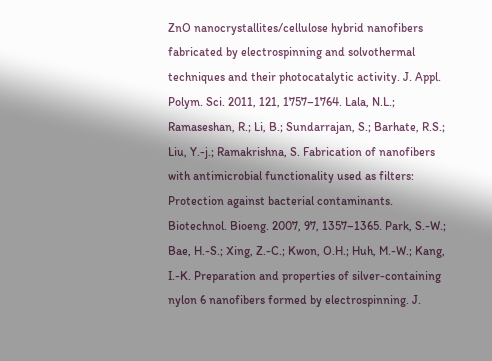ZnO nanocrystallites/cellulose hybrid nanofibers fabricated by electrospinning and solvothermal techniques and their photocatalytic activity. J. Appl. Polym. Sci. 2011, 121, 1757–1764. Lala, N.L.; Ramaseshan, R.; Li, B.; Sundarrajan, S.; Barhate, R.S.; Liu, Y.-j.; Ramakrishna, S. Fabrication of nanofibers with antimicrobial functionality used as filters: Protection against bacterial contaminants. Biotechnol. Bioeng. 2007, 97, 1357–1365. Park, S.-W.; Bae, H.-S.; Xing, Z.-C.; Kwon, O.H.; Huh, M.-W.; Kang, I.-K. Preparation and properties of silver-containing nylon 6 nanofibers formed by electrospinning. J.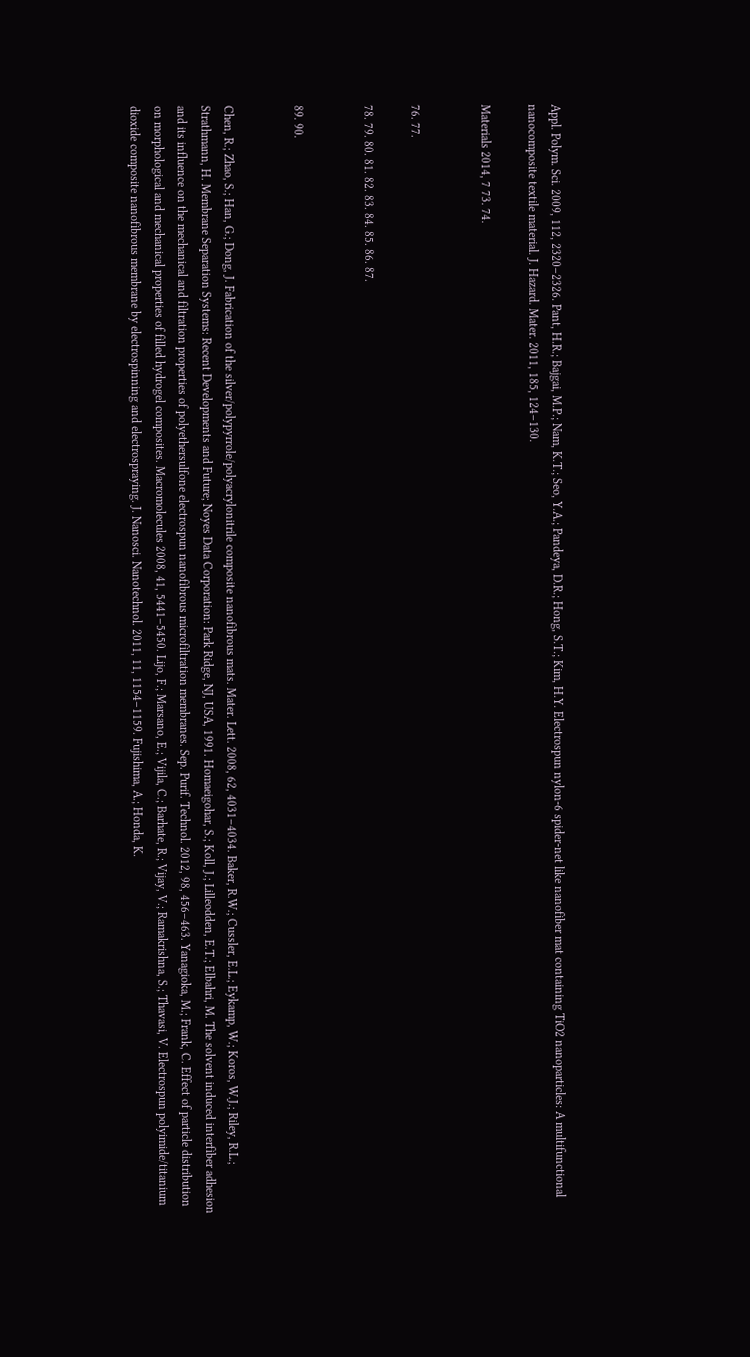Appl. Polym. Sci. 2009, 112, 2320–2326. Pant, H.R.; Bajgai, M.P.; Nam, K.T.; Seo, Y.A.; Pandeya, D.R.; Hong, S.T.; Kim, H.Y. Electrospun nylon-6 spider-net like nanofiber mat containing TiO2 nanoparticles: A multifunctional nanocomposite textile material. J. Hazard. Mater. 2011, 185, 124–130.

Materials 2014, 7 73. 74.


76. 77.

78. 79. 80. 81. 82. 83. 84. 85. 86. 87.


89. 90.


Chen, R.; Zhao, S.; Han, G.; Dong, J. Fabrication of the silver/polypyrrole/polyacrylonitrile composite nanofibrous mats. Mater. Lett. 2008, 62, 4031–4034. Baker, R.W.; Cussler, E.L.; Eykamp, W.; Koros, W.J.; Riley, R.L.; Strathmann, H. Membrane Separation Systems: Recent Developments and Future; Noyes Data Corporation: Park Ridge, NJ, USA, 1991. Homaeigohar, S.; Koll, J.; Lilleodden, E.T.; Elbahri, M. The solvent induced interfiber adhesion and its influence on the mechanical and filtration properties of polyethersulfone electrospun nanofibrous microfiltration membranes. Sep. Purif. Technol. 2012, 98, 456–463. Yanagioka, M.; Frank, C. Effect of particle distribution on morphological and mechanical properties of filled hydrogel composites. Macromolecules 2008, 41, 5441–5450. Lijo, F.; Marsano, E.; Vijila, C.; Barhate, R.; Vijay, V.; Ramakrishna, S.; Thavasi, V. Electrospun polyimide/titanium dioxide composite nanofibrous membrane by electrospinning and electrospraying. J. Nanosci. Nanotechnol. 2011, 11, 1154–1159. Fujishima, A.; Honda, K.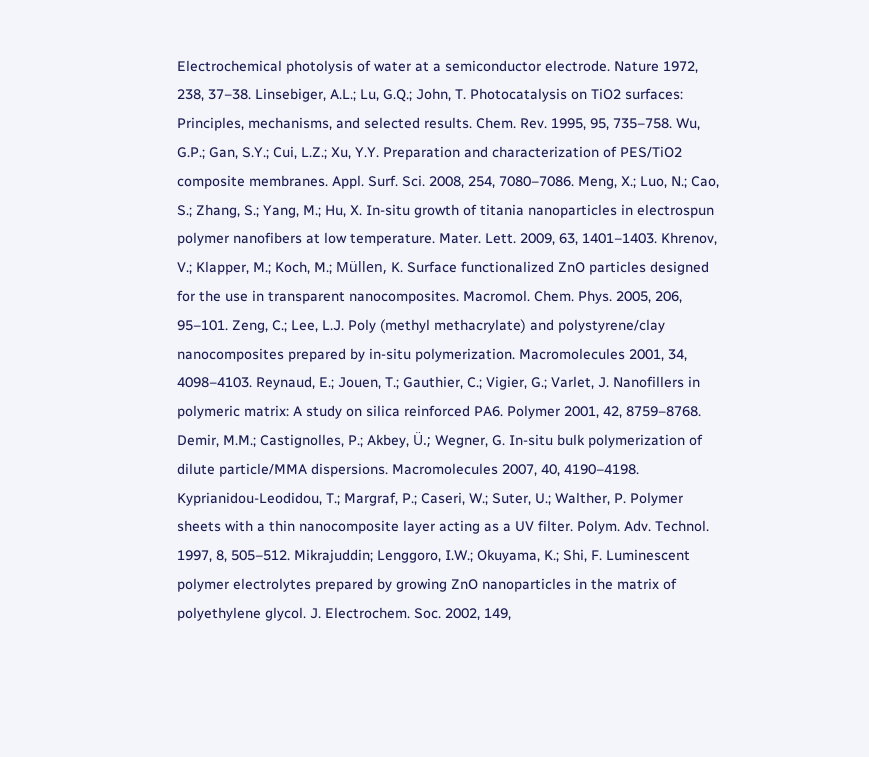Electrochemical photolysis of water at a semiconductor electrode. Nature 1972, 238, 37–38. Linsebiger, A.L.; Lu, G.Q.; John, T. Photocatalysis on TiO2 surfaces: Principles, mechanisms, and selected results. Chem. Rev. 1995, 95, 735–758. Wu, G.P.; Gan, S.Y.; Cui, L.Z.; Xu, Y.Y. Preparation and characterization of PES/TiO2 composite membranes. Appl. Surf. Sci. 2008, 254, 7080–7086. Meng, X.; Luo, N.; Cao, S.; Zhang, S.; Yang, M.; Hu, X. In-situ growth of titania nanoparticles in electrospun polymer nanofibers at low temperature. Mater. Lett. 2009, 63, 1401–1403. Khrenov, V.; Klapper, M.; Koch, M.; Müllen, K. Surface functionalized ZnO particles designed for the use in transparent nanocomposites. Macromol. Chem. Phys. 2005, 206, 95–101. Zeng, C.; Lee, L.J. Poly (methyl methacrylate) and polystyrene/clay nanocomposites prepared by in-situ polymerization. Macromolecules 2001, 34, 4098–4103. Reynaud, E.; Jouen, T.; Gauthier, C.; Vigier, G.; Varlet, J. Nanofillers in polymeric matrix: A study on silica reinforced PA6. Polymer 2001, 42, 8759–8768. Demir, M.M.; Castignolles, P.; Akbey, Ü.; Wegner, G. In-situ bulk polymerization of dilute particle/MMA dispersions. Macromolecules 2007, 40, 4190–4198. Kyprianidou-Leodidou, T.; Margraf, P.; Caseri, W.; Suter, U.; Walther, P. Polymer sheets with a thin nanocomposite layer acting as a UV filter. Polym. Adv. Technol. 1997, 8, 505–512. Mikrajuddin; Lenggoro, I.W.; Okuyama, K.; Shi, F. Luminescent polymer electrolytes prepared by growing ZnO nanoparticles in the matrix of polyethylene glycol. J. Electrochem. Soc. 2002, 149,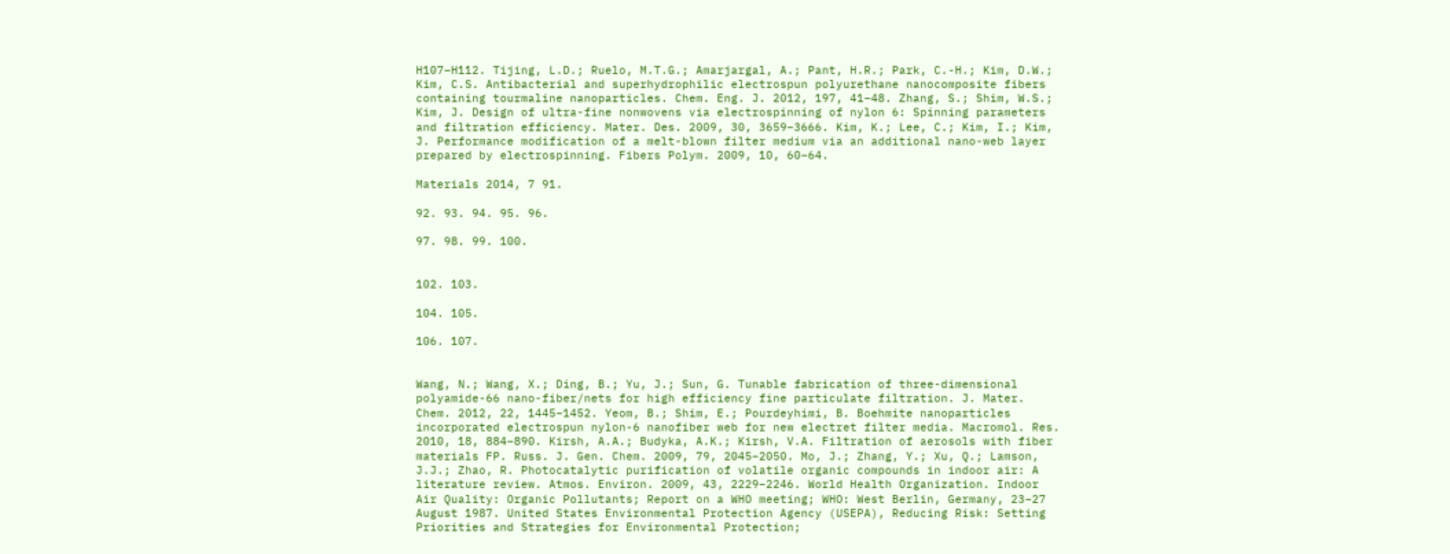H107–H112. Tijing, L.D.; Ruelo, M.T.G.; Amarjargal, A.; Pant, H.R.; Park, C.-H.; Kim, D.W.; Kim, C.S. Antibacterial and superhydrophilic electrospun polyurethane nanocomposite fibers containing tourmaline nanoparticles. Chem. Eng. J. 2012, 197, 41–48. Zhang, S.; Shim, W.S.; Kim, J. Design of ultra-fine nonwovens via electrospinning of nylon 6: Spinning parameters and filtration efficiency. Mater. Des. 2009, 30, 3659–3666. Kim, K.; Lee, C.; Kim, I.; Kim, J. Performance modification of a melt-blown filter medium via an additional nano-web layer prepared by electrospinning. Fibers Polym. 2009, 10, 60–64.

Materials 2014, 7 91.

92. 93. 94. 95. 96.

97. 98. 99. 100.


102. 103.

104. 105.

106. 107.


Wang, N.; Wang, X.; Ding, B.; Yu, J.; Sun, G. Tunable fabrication of three-dimensional polyamide-66 nano-fiber/nets for high efficiency fine particulate filtration. J. Mater. Chem. 2012, 22, 1445–1452. Yeom, B.; Shim, E.; Pourdeyhimi, B. Boehmite nanoparticles incorporated electrospun nylon-6 nanofiber web for new electret filter media. Macromol. Res. 2010, 18, 884–890. Kirsh, A.A.; Budyka, A.K.; Kirsh, V.A. Filtration of aerosols with fiber materials FP. Russ. J. Gen. Chem. 2009, 79, 2045–2050. Mo, J.; Zhang, Y.; Xu, Q.; Lamson, J.J.; Zhao, R. Photocatalytic purification of volatile organic compounds in indoor air: A literature review. Atmos. Environ. 2009, 43, 2229–2246. World Health Organization. Indoor Air Quality: Organic Pollutants; Report on a WHO meeting; WHO: West Berlin, Germany, 23–27 August 1987. United States Environmental Protection Agency (USEPA), Reducing Risk: Setting Priorities and Strategies for Environmental Protection;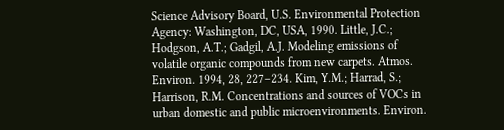Science Advisory Board, U.S. Environmental Protection Agency: Washington, DC, USA, 1990. Little, J.C.; Hodgson, A.T.; Gadgil, A.J. Modeling emissions of volatile organic compounds from new carpets. Atmos. Environ. 1994, 28, 227–234. Kim, Y.M.; Harrad, S.; Harrison, R.M. Concentrations and sources of VOCs in urban domestic and public microenvironments. Environ.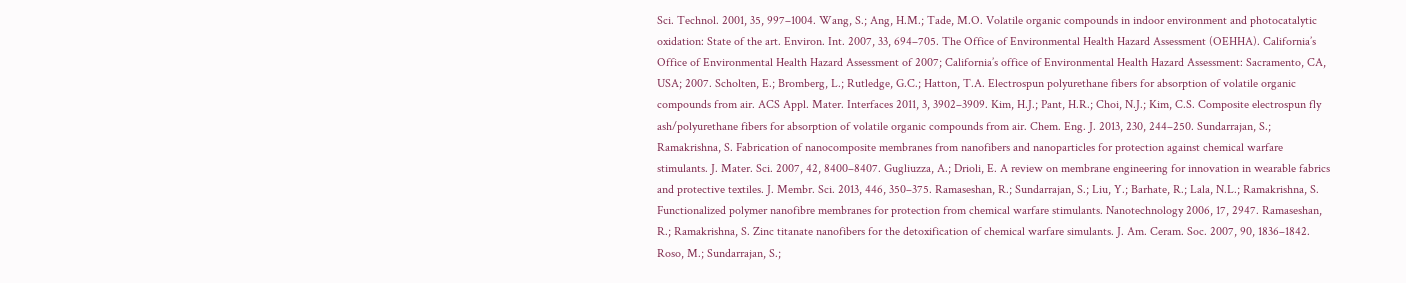Sci. Technol. 2001, 35, 997–1004. Wang, S.; Ang, H.M.; Tade, M.O. Volatile organic compounds in indoor environment and photocatalytic oxidation: State of the art. Environ. Int. 2007, 33, 694–705. The Office of Environmental Health Hazard Assessment (OEHHA). California’s Office of Environmental Health Hazard Assessment of 2007; California’s office of Environmental Health Hazard Assessment: Sacramento, CA, USA; 2007. Scholten, E.; Bromberg, L.; Rutledge, G.C.; Hatton, T.A. Electrospun polyurethane fibers for absorption of volatile organic compounds from air. ACS Appl. Mater. Interfaces 2011, 3, 3902–3909. Kim, H.J.; Pant, H.R.; Choi, N.J.; Kim, C.S. Composite electrospun fly ash/polyurethane fibers for absorption of volatile organic compounds from air. Chem. Eng. J. 2013, 230, 244–250. Sundarrajan, S.; Ramakrishna, S. Fabrication of nanocomposite membranes from nanofibers and nanoparticles for protection against chemical warfare stimulants. J. Mater. Sci. 2007, 42, 8400–8407. Gugliuzza, A.; Drioli, E. A review on membrane engineering for innovation in wearable fabrics and protective textiles. J. Membr. Sci. 2013, 446, 350–375. Ramaseshan, R.; Sundarrajan, S.; Liu, Y.; Barhate, R.; Lala, N.L.; Ramakrishna, S. Functionalized polymer nanofibre membranes for protection from chemical warfare stimulants. Nanotechnology 2006, 17, 2947. Ramaseshan, R.; Ramakrishna, S. Zinc titanate nanofibers for the detoxification of chemical warfare simulants. J. Am. Ceram. Soc. 2007, 90, 1836–1842. Roso, M.; Sundarrajan, S.;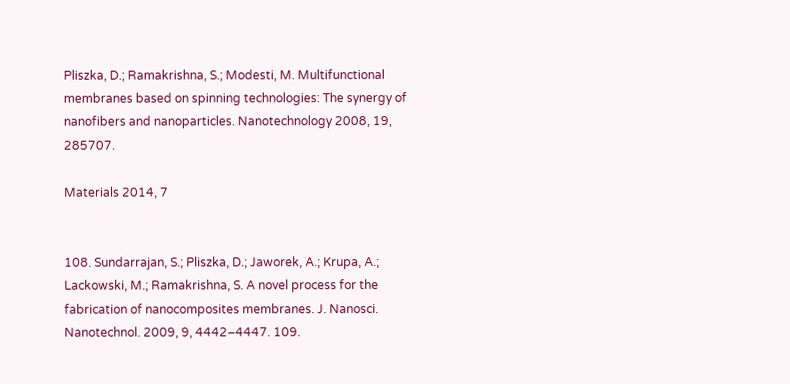Pliszka, D.; Ramakrishna, S.; Modesti, M. Multifunctional membranes based on spinning technologies: The synergy of nanofibers and nanoparticles. Nanotechnology 2008, 19, 285707.

Materials 2014, 7


108. Sundarrajan, S.; Pliszka, D.; Jaworek, A.; Krupa, A.; Lackowski, M.; Ramakrishna, S. A novel process for the fabrication of nanocomposites membranes. J. Nanosci. Nanotechnol. 2009, 9, 4442–4447. 109.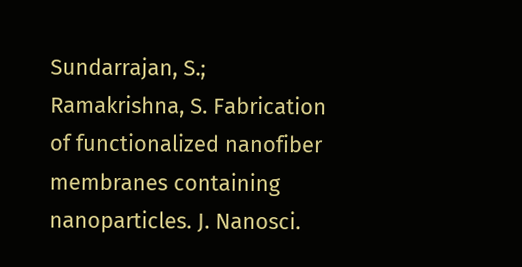Sundarrajan, S.; Ramakrishna, S. Fabrication of functionalized nanofiber membranes containing nanoparticles. J. Nanosci.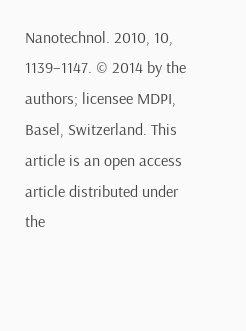Nanotechnol. 2010, 10, 1139–1147. © 2014 by the authors; licensee MDPI, Basel, Switzerland. This article is an open access article distributed under the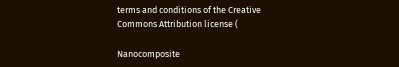terms and conditions of the Creative Commons Attribution license (

Nanocomposite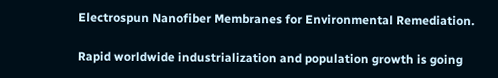Electrospun Nanofiber Membranes for Environmental Remediation.

Rapid worldwide industrialization and population growth is going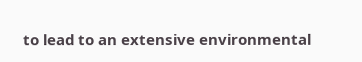to lead to an extensive environmental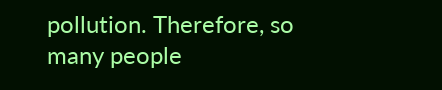pollution. Therefore, so many people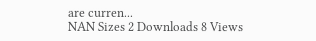are curren...
NAN Sizes 2 Downloads 8 Views